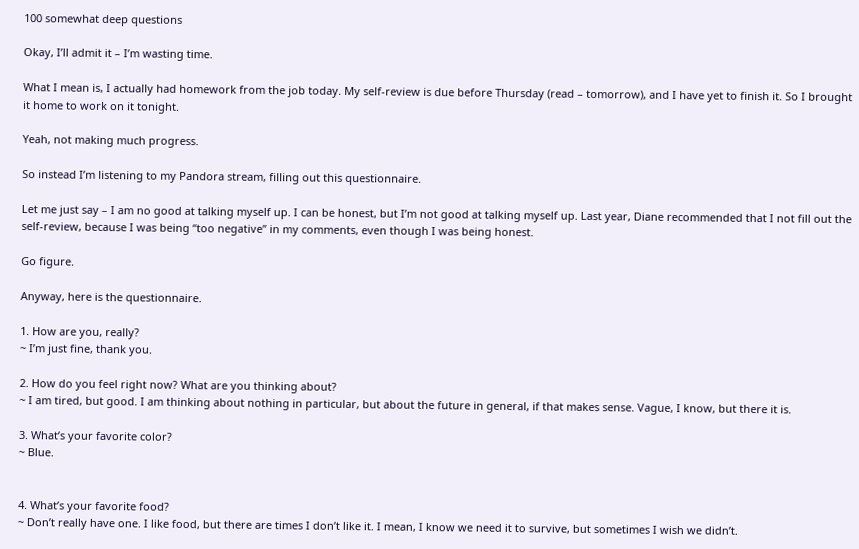100 somewhat deep questions

Okay, I’ll admit it – I’m wasting time.

What I mean is, I actually had homework from the job today. My self-review is due before Thursday (read – tomorrow), and I have yet to finish it. So I brought it home to work on it tonight.

Yeah, not making much progress.

So instead I’m listening to my Pandora stream, filling out this questionnaire.

Let me just say – I am no good at talking myself up. I can be honest, but I’m not good at talking myself up. Last year, Diane recommended that I not fill out the self-review, because I was being “too negative” in my comments, even though I was being honest.

Go figure.

Anyway, here is the questionnaire.

1. How are you, really?
~ I’m just fine, thank you.

2. How do you feel right now? What are you thinking about?
~ I am tired, but good. I am thinking about nothing in particular, but about the future in general, if that makes sense. Vague, I know, but there it is.

3. What’s your favorite color?
~ Blue.


4. What’s your favorite food?
~ Don’t really have one. I like food, but there are times I don’t like it. I mean, I know we need it to survive, but sometimes I wish we didn’t.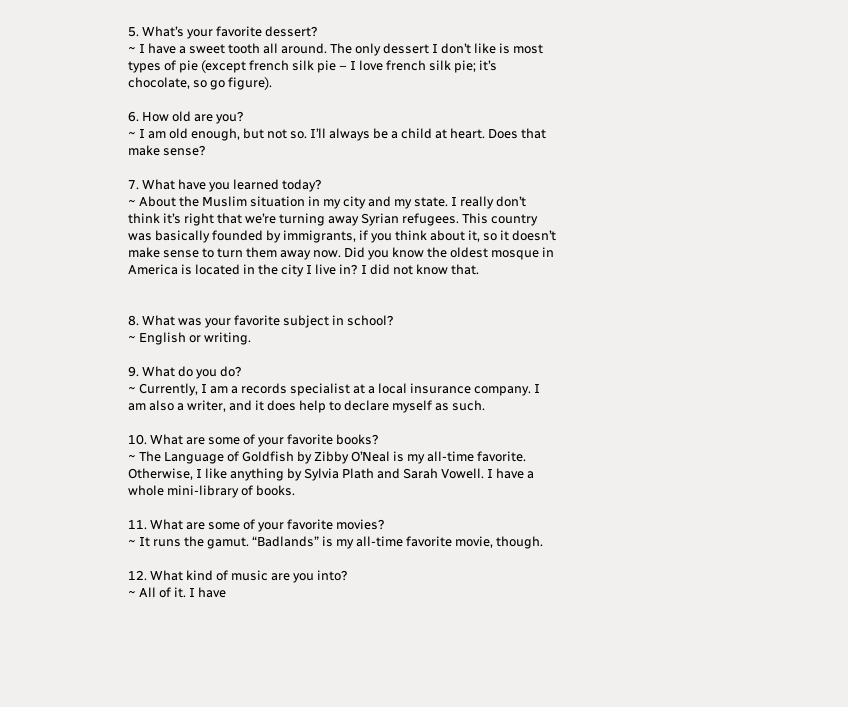5. What’s your favorite dessert?
~ I have a sweet tooth all around. The only dessert I don’t like is most types of pie (except french silk pie – I love french silk pie; it’s chocolate, so go figure).

6. How old are you?
~ I am old enough, but not so. I’ll always be a child at heart. Does that make sense?

7. What have you learned today?
~ About the Muslim situation in my city and my state. I really don’t think it’s right that we’re turning away Syrian refugees. This country was basically founded by immigrants, if you think about it, so it doesn’t make sense to turn them away now. Did you know the oldest mosque in America is located in the city I live in? I did not know that.


8. What was your favorite subject in school?
~ English or writing.

9. What do you do?
~ Currently, I am a records specialist at a local insurance company. I am also a writer, and it does help to declare myself as such.

10. What are some of your favorite books?
~ The Language of Goldfish by Zibby O’Neal is my all-time favorite. Otherwise, I like anything by Sylvia Plath and Sarah Vowell. I have a whole mini-library of books.

11. What are some of your favorite movies?
~ It runs the gamut. “Badlands” is my all-time favorite movie, though.

12. What kind of music are you into?
~ All of it. I have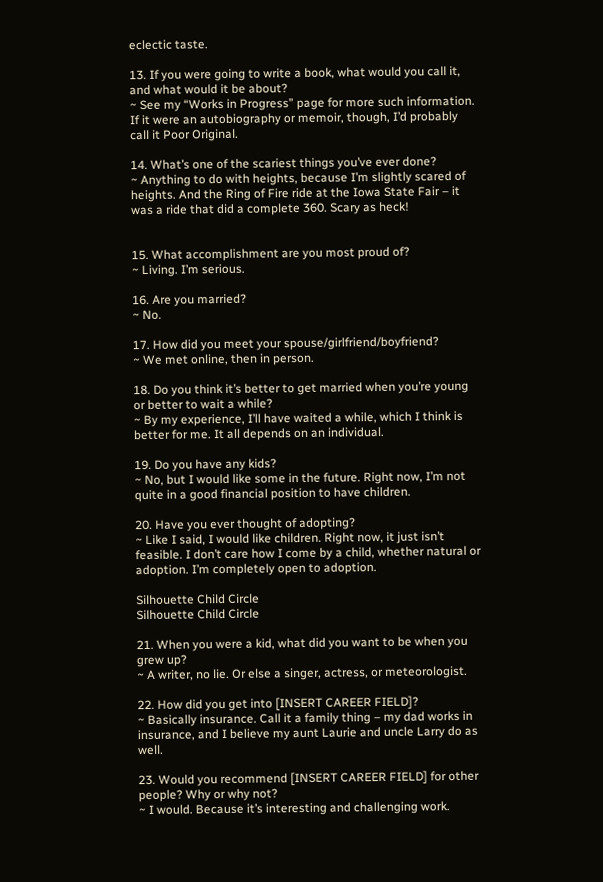eclectic taste.

13. If you were going to write a book, what would you call it, and what would it be about?
~ See my “Works in Progress” page for more such information. If it were an autobiography or memoir, though, I’d probably call it Poor Original.

14. What’s one of the scariest things you’ve ever done?
~ Anything to do with heights, because I’m slightly scared of heights. And the Ring of Fire ride at the Iowa State Fair – it was a ride that did a complete 360. Scary as heck!


15. What accomplishment are you most proud of?
~ Living. I’m serious.

16. Are you married?
~ No.

17. How did you meet your spouse/girlfriend/boyfriend?
~ We met online, then in person.

18. Do you think it’s better to get married when you’re young or better to wait a while?
~ By my experience, I’ll have waited a while, which I think is better for me. It all depends on an individual.

19. Do you have any kids?
~ No, but I would like some in the future. Right now, I’m not quite in a good financial position to have children.

20. Have you ever thought of adopting?
~ Like I said, I would like children. Right now, it just isn’t feasible. I don’t care how I come by a child, whether natural or adoption. I’m completely open to adoption.

Silhouette Child Circle
Silhouette Child Circle

21. When you were a kid, what did you want to be when you grew up?
~ A writer, no lie. Or else a singer, actress, or meteorologist.

22. How did you get into [INSERT CAREER FIELD]?
~ Basically insurance. Call it a family thing – my dad works in insurance, and I believe my aunt Laurie and uncle Larry do as well.

23. Would you recommend [INSERT CAREER FIELD] for other people? Why or why not?
~ I would. Because it’s interesting and challenging work.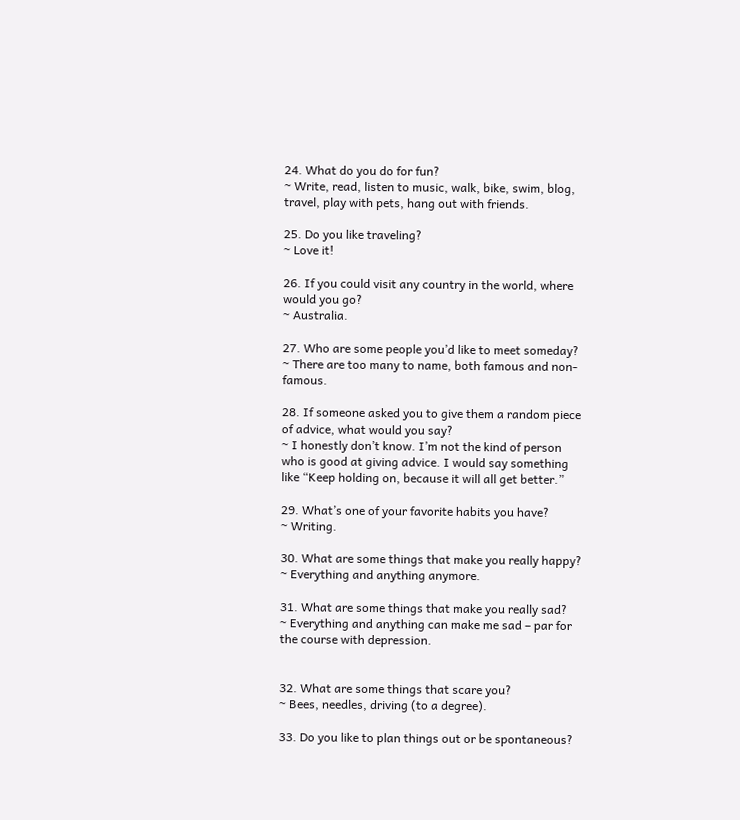24. What do you do for fun?
~ Write, read, listen to music, walk, bike, swim, blog, travel, play with pets, hang out with friends.

25. Do you like traveling?
~ Love it!

26. If you could visit any country in the world, where would you go?
~ Australia.

27. Who are some people you’d like to meet someday?
~ There are too many to name, both famous and non-famous.

28. If someone asked you to give them a random piece of advice, what would you say?
~ I honestly don’t know. I’m not the kind of person who is good at giving advice. I would say something like “Keep holding on, because it will all get better.”

29. What’s one of your favorite habits you have?
~ Writing.

30. What are some things that make you really happy?
~ Everything and anything anymore.

31. What are some things that make you really sad?
~ Everything and anything can make me sad – par for the course with depression.


32. What are some things that scare you?
~ Bees, needles, driving (to a degree).

33. Do you like to plan things out or be spontaneous?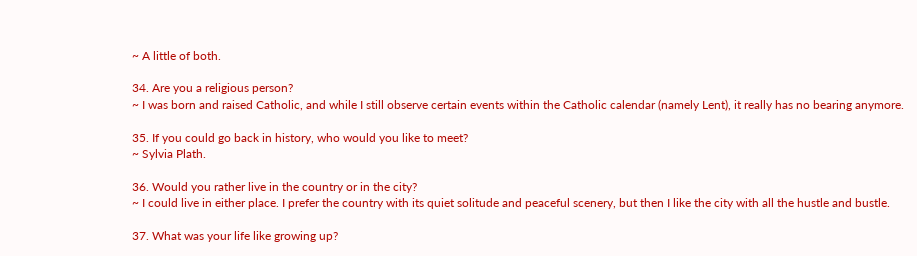~ A little of both.

34. Are you a religious person?
~ I was born and raised Catholic, and while I still observe certain events within the Catholic calendar (namely Lent), it really has no bearing anymore.

35. If you could go back in history, who would you like to meet?
~ Sylvia Plath.

36. Would you rather live in the country or in the city?
~ I could live in either place. I prefer the country with its quiet solitude and peaceful scenery, but then I like the city with all the hustle and bustle.

37. What was your life like growing up?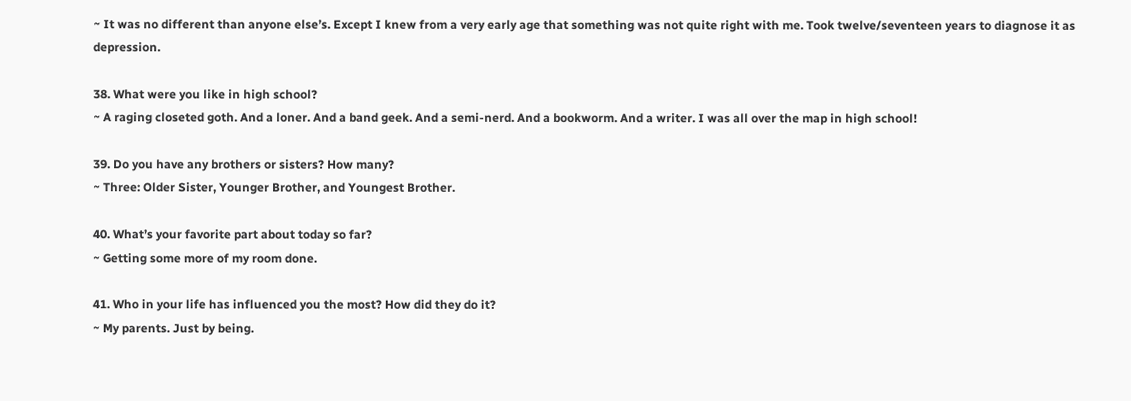~ It was no different than anyone else’s. Except I knew from a very early age that something was not quite right with me. Took twelve/seventeen years to diagnose it as depression.

38. What were you like in high school?
~ A raging closeted goth. And a loner. And a band geek. And a semi-nerd. And a bookworm. And a writer. I was all over the map in high school!

39. Do you have any brothers or sisters? How many?
~ Three: Older Sister, Younger Brother, and Youngest Brother.

40. What’s your favorite part about today so far?
~ Getting some more of my room done.

41. Who in your life has influenced you the most? How did they do it?
~ My parents. Just by being.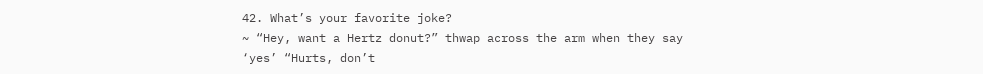42. What’s your favorite joke?
~ “Hey, want a Hertz donut?” thwap across the arm when they say ‘yes’ “Hurts, don’t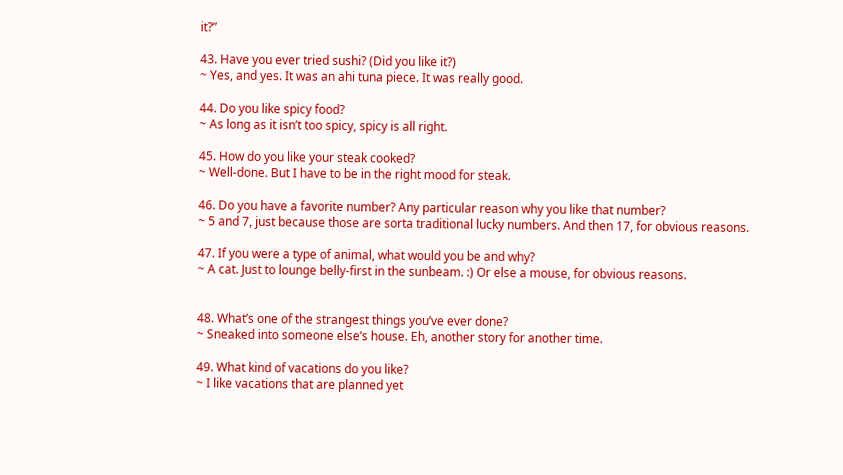it?”

43. Have you ever tried sushi? (Did you like it?)
~ Yes, and yes. It was an ahi tuna piece. It was really good.

44. Do you like spicy food?
~ As long as it isn’t too spicy, spicy is all right.

45. How do you like your steak cooked?
~ Well-done. But I have to be in the right mood for steak.

46. Do you have a favorite number? Any particular reason why you like that number?
~ 5 and 7, just because those are sorta traditional lucky numbers. And then 17, for obvious reasons.

47. If you were a type of animal, what would you be and why?
~ A cat. Just to lounge belly-first in the sunbeam. :) Or else a mouse, for obvious reasons.


48. What’s one of the strangest things you’ve ever done?
~ Sneaked into someone else’s house. Eh, another story for another time.

49. What kind of vacations do you like?
~ I like vacations that are planned yet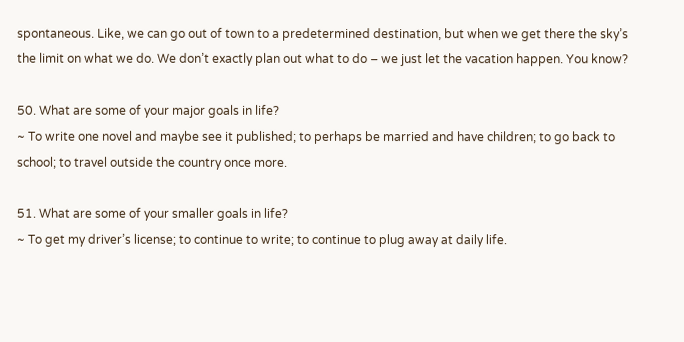spontaneous. Like, we can go out of town to a predetermined destination, but when we get there the sky’s the limit on what we do. We don’t exactly plan out what to do – we just let the vacation happen. You know?

50. What are some of your major goals in life?
~ To write one novel and maybe see it published; to perhaps be married and have children; to go back to school; to travel outside the country once more.

51. What are some of your smaller goals in life?
~ To get my driver’s license; to continue to write; to continue to plug away at daily life.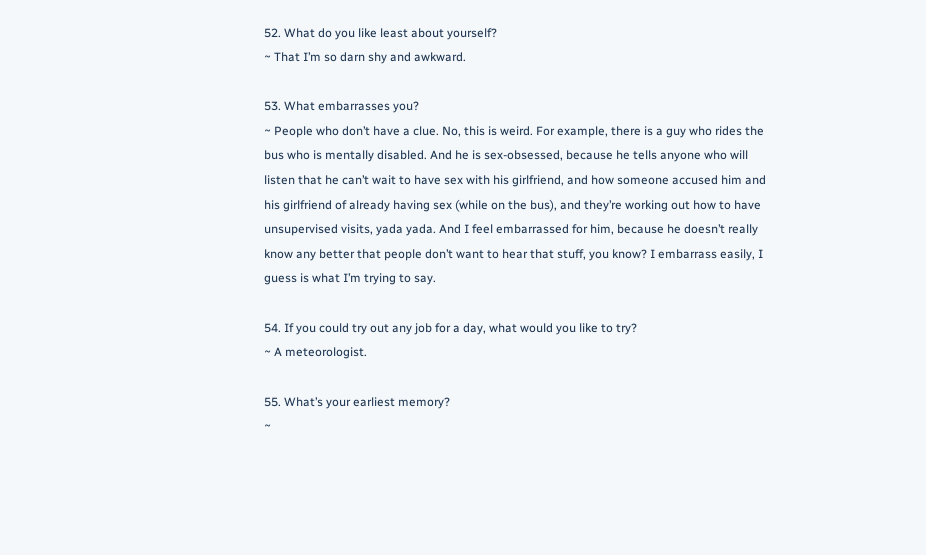52. What do you like least about yourself?
~ That I’m so darn shy and awkward.

53. What embarrasses you?
~ People who don’t have a clue. No, this is weird. For example, there is a guy who rides the bus who is mentally disabled. And he is sex-obsessed, because he tells anyone who will listen that he can’t wait to have sex with his girlfriend, and how someone accused him and his girlfriend of already having sex (while on the bus), and they’re working out how to have unsupervised visits, yada yada. And I feel embarrassed for him, because he doesn’t really know any better that people don’t want to hear that stuff, you know? I embarrass easily, I guess is what I’m trying to say.

54. If you could try out any job for a day, what would you like to try?
~ A meteorologist.

55. What’s your earliest memory?
~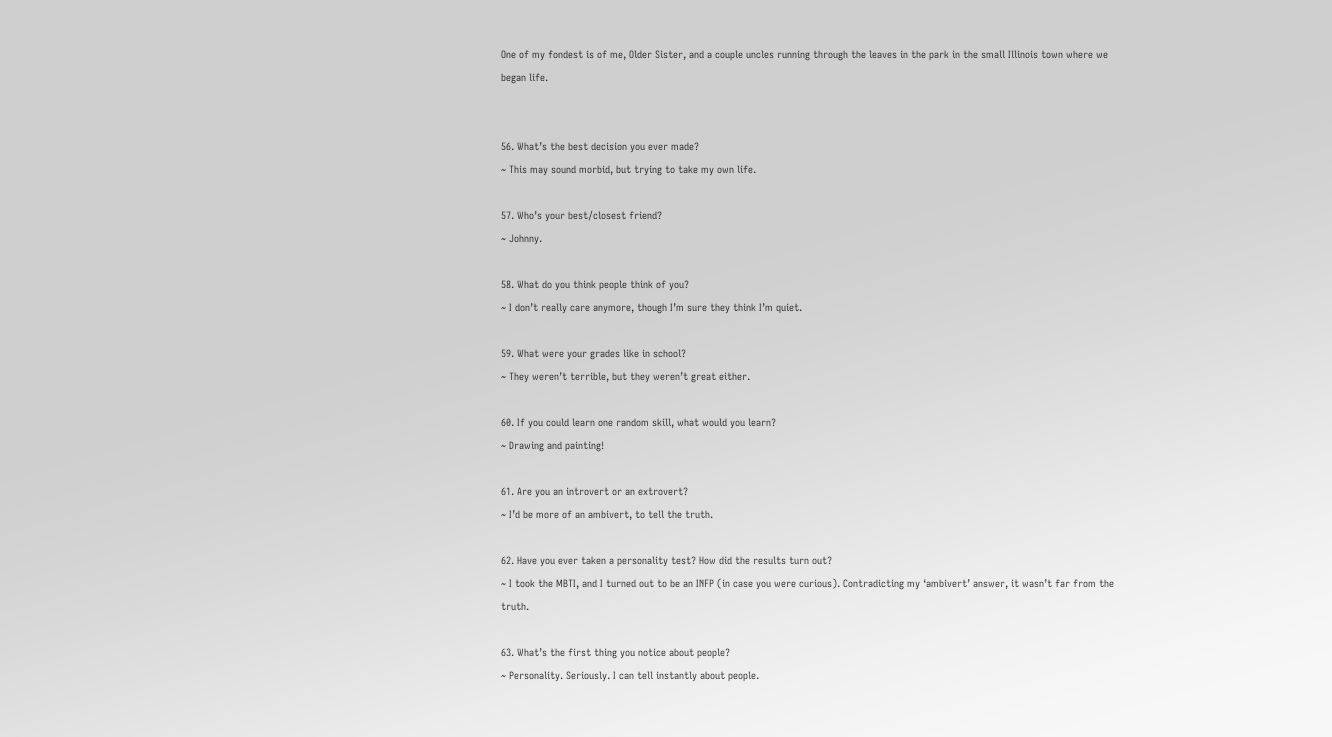One of my fondest is of me, Older Sister, and a couple uncles running through the leaves in the park in the small Illinois town where we began life.


56. What’s the best decision you ever made?
~ This may sound morbid, but trying to take my own life.

57. Who’s your best/closest friend?
~ Johnny.

58. What do you think people think of you?
~ I don’t really care anymore, though I’m sure they think I’m quiet.

59. What were your grades like in school?
~ They weren’t terrible, but they weren’t great either.

60. If you could learn one random skill, what would you learn?
~ Drawing and painting!

61. Are you an introvert or an extrovert?
~ I’d be more of an ambivert, to tell the truth.

62. Have you ever taken a personality test? How did the results turn out?
~ I took the MBTI, and I turned out to be an INFP (in case you were curious). Contradicting my ‘ambivert’ answer, it wasn’t far from the truth.

63. What’s the first thing you notice about people?
~ Personality. Seriously. I can tell instantly about people.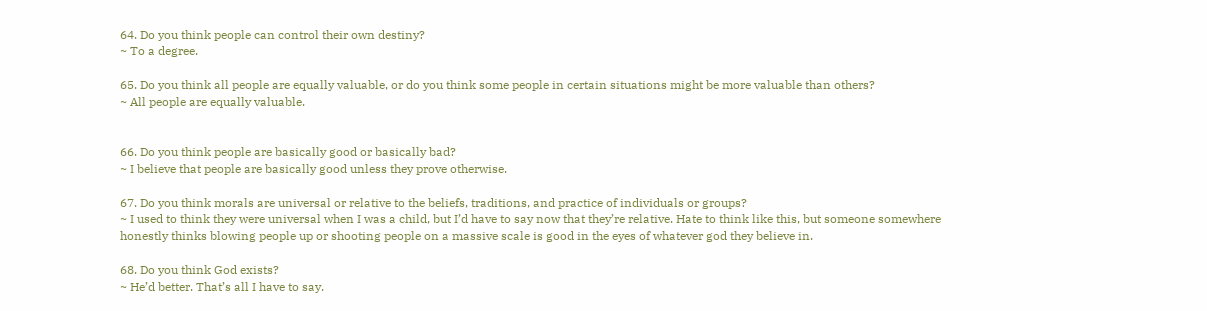64. Do you think people can control their own destiny?
~ To a degree.

65. Do you think all people are equally valuable, or do you think some people in certain situations might be more valuable than others?
~ All people are equally valuable.


66. Do you think people are basically good or basically bad?
~ I believe that people are basically good unless they prove otherwise.

67. Do you think morals are universal or relative to the beliefs, traditions, and practice of individuals or groups?
~ I used to think they were universal when I was a child, but I’d have to say now that they’re relative. Hate to think like this, but someone somewhere honestly thinks blowing people up or shooting people on a massive scale is good in the eyes of whatever god they believe in.

68. Do you think God exists?
~ He’d better. That’s all I have to say.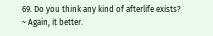69. Do you think any kind of afterlife exists?
~ Again, it better.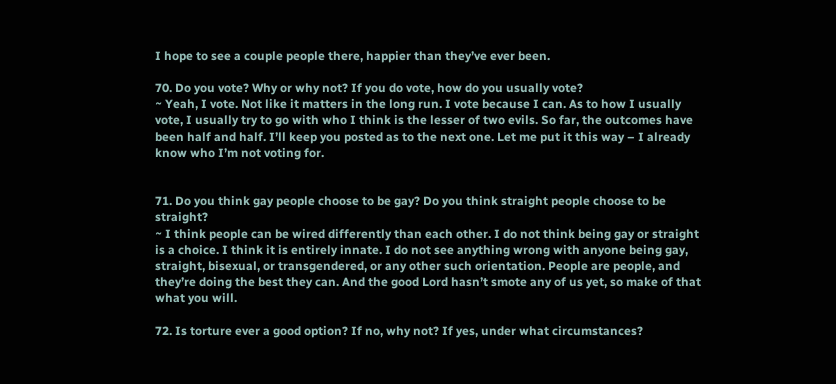I hope to see a couple people there, happier than they’ve ever been.

70. Do you vote? Why or why not? If you do vote, how do you usually vote?
~ Yeah, I vote. Not like it matters in the long run. I vote because I can. As to how I usually vote, I usually try to go with who I think is the lesser of two evils. So far, the outcomes have been half and half. I’ll keep you posted as to the next one. Let me put it this way – I already know who I’m not voting for.


71. Do you think gay people choose to be gay? Do you think straight people choose to be straight?
~ I think people can be wired differently than each other. I do not think being gay or straight is a choice. I think it is entirely innate. I do not see anything wrong with anyone being gay, straight, bisexual, or transgendered, or any other such orientation. People are people, and they’re doing the best they can. And the good Lord hasn’t smote any of us yet, so make of that what you will.

72. Is torture ever a good option? If no, why not? If yes, under what circumstances?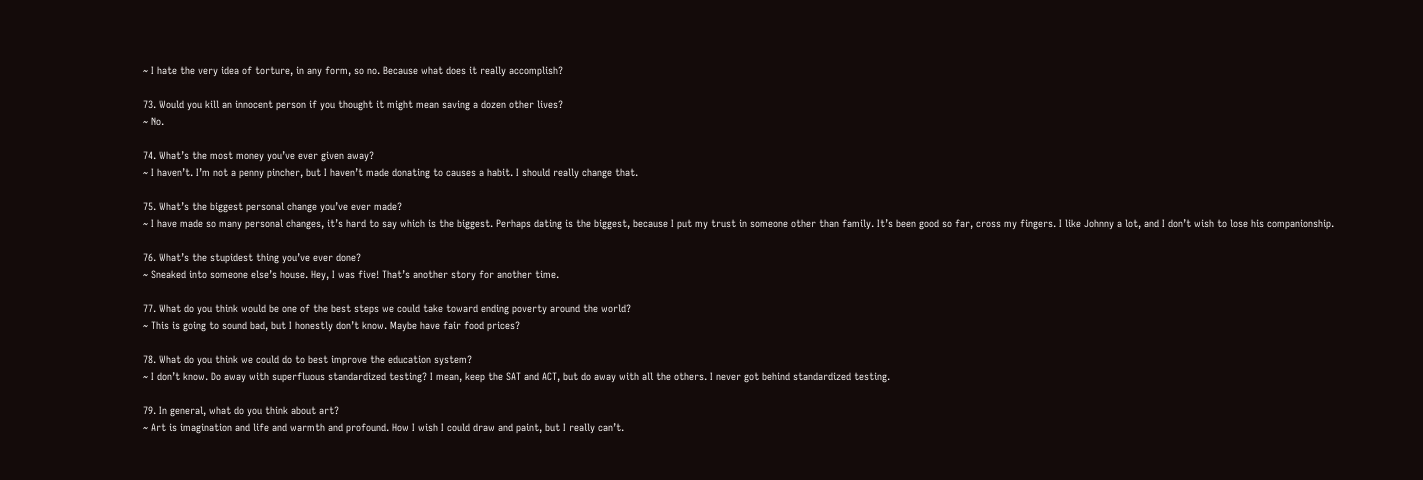~ I hate the very idea of torture, in any form, so no. Because what does it really accomplish?

73. Would you kill an innocent person if you thought it might mean saving a dozen other lives?
~ No.

74. What’s the most money you’ve ever given away?
~ I haven’t. I’m not a penny pincher, but I haven’t made donating to causes a habit. I should really change that.

75. What’s the biggest personal change you’ve ever made?
~ I have made so many personal changes, it’s hard to say which is the biggest. Perhaps dating is the biggest, because I put my trust in someone other than family. It’s been good so far, cross my fingers. I like Johnny a lot, and I don’t wish to lose his companionship.

76. What’s the stupidest thing you’ve ever done?
~ Sneaked into someone else’s house. Hey, I was five! That’s another story for another time.

77. What do you think would be one of the best steps we could take toward ending poverty around the world?
~ This is going to sound bad, but I honestly don’t know. Maybe have fair food prices?

78. What do you think we could do to best improve the education system?
~ I don’t know. Do away with superfluous standardized testing? I mean, keep the SAT and ACT, but do away with all the others. I never got behind standardized testing.

79. In general, what do you think about art?
~ Art is imagination and life and warmth and profound. How I wish I could draw and paint, but I really can’t.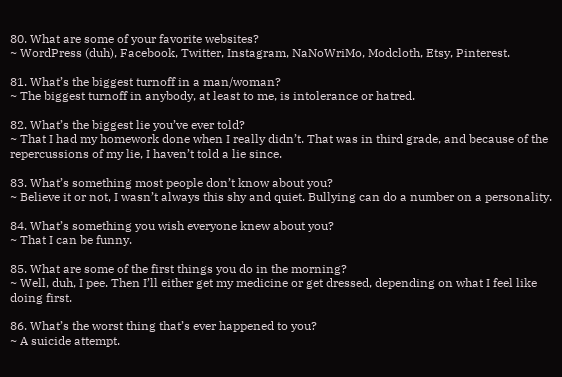80. What are some of your favorite websites?
~ WordPress (duh), Facebook, Twitter, Instagram, NaNoWriMo, Modcloth, Etsy, Pinterest.

81. What’s the biggest turnoff in a man/woman?
~ The biggest turnoff in anybody, at least to me, is intolerance or hatred.

82. What’s the biggest lie you’ve ever told?
~ That I had my homework done when I really didn’t. That was in third grade, and because of the repercussions of my lie, I haven’t told a lie since.

83. What’s something most people don’t know about you?
~ Believe it or not, I wasn’t always this shy and quiet. Bullying can do a number on a personality.

84. What’s something you wish everyone knew about you?
~ That I can be funny.

85. What are some of the first things you do in the morning?
~ Well, duh, I pee. Then I’ll either get my medicine or get dressed, depending on what I feel like doing first.

86. What’s the worst thing that’s ever happened to you?
~ A suicide attempt.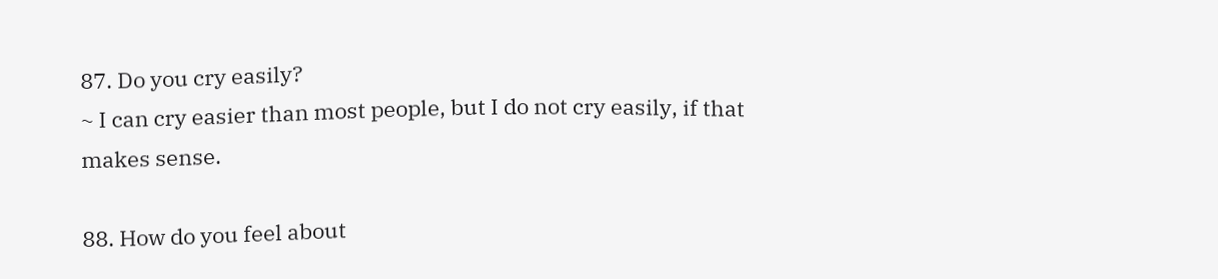87. Do you cry easily?
~ I can cry easier than most people, but I do not cry easily, if that makes sense.

88. How do you feel about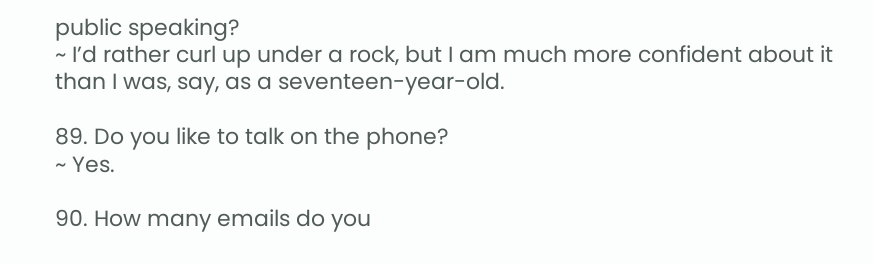public speaking?
~ I’d rather curl up under a rock, but I am much more confident about it than I was, say, as a seventeen-year-old.

89. Do you like to talk on the phone?
~ Yes.

90. How many emails do you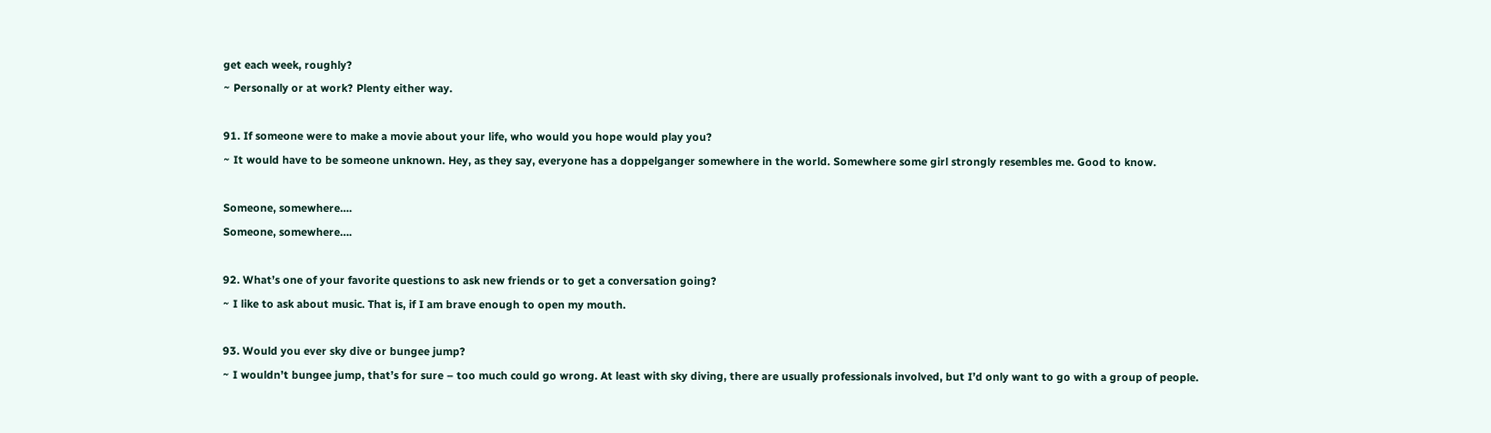get each week, roughly?
~ Personally or at work? Plenty either way.

91. If someone were to make a movie about your life, who would you hope would play you?
~ It would have to be someone unknown. Hey, as they say, everyone has a doppelganger somewhere in the world. Somewhere some girl strongly resembles me. Good to know.

Someone, somewhere....
Someone, somewhere….

92. What’s one of your favorite questions to ask new friends or to get a conversation going?
~ I like to ask about music. That is, if I am brave enough to open my mouth.

93. Would you ever sky dive or bungee jump?
~ I wouldn’t bungee jump, that’s for sure – too much could go wrong. At least with sky diving, there are usually professionals involved, but I’d only want to go with a group of people.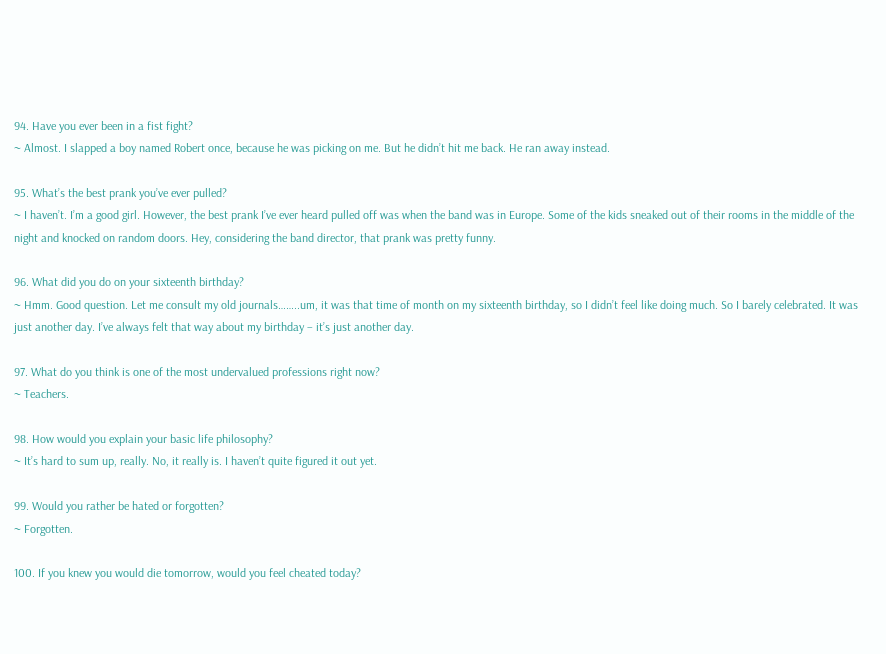94. Have you ever been in a fist fight?
~ Almost. I slapped a boy named Robert once, because he was picking on me. But he didn’t hit me back. He ran away instead.

95. What’s the best prank you’ve ever pulled?
~ I haven’t. I’m a good girl. However, the best prank I’ve ever heard pulled off was when the band was in Europe. Some of the kids sneaked out of their rooms in the middle of the night and knocked on random doors. Hey, considering the band director, that prank was pretty funny.

96. What did you do on your sixteenth birthday?
~ Hmm. Good question. Let me consult my old journals……..um, it was that time of month on my sixteenth birthday, so I didn’t feel like doing much. So I barely celebrated. It was just another day. I’ve always felt that way about my birthday – it’s just another day.

97. What do you think is one of the most undervalued professions right now?
~ Teachers.

98. How would you explain your basic life philosophy?
~ It’s hard to sum up, really. No, it really is. I haven’t quite figured it out yet.

99. Would you rather be hated or forgotten?
~ Forgotten.

100. If you knew you would die tomorrow, would you feel cheated today?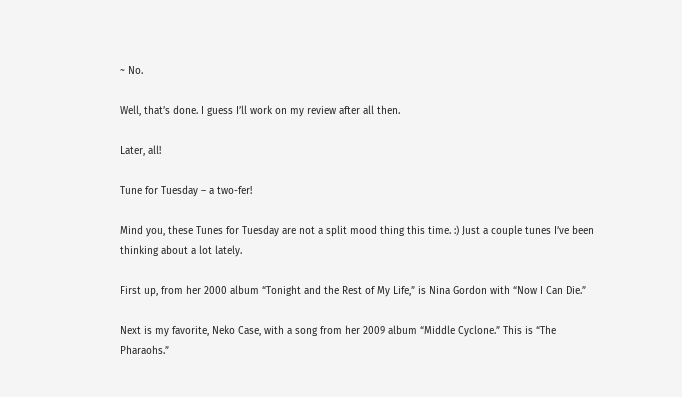~ No.

Well, that’s done. I guess I’ll work on my review after all then.

Later, all!

Tune for Tuesday – a two-fer!

Mind you, these Tunes for Tuesday are not a split mood thing this time. :) Just a couple tunes I’ve been thinking about a lot lately.

First up, from her 2000 album “Tonight and the Rest of My Life,” is Nina Gordon with “Now I Can Die.”

Next is my favorite, Neko Case, with a song from her 2009 album “Middle Cyclone.” This is “The Pharaohs.”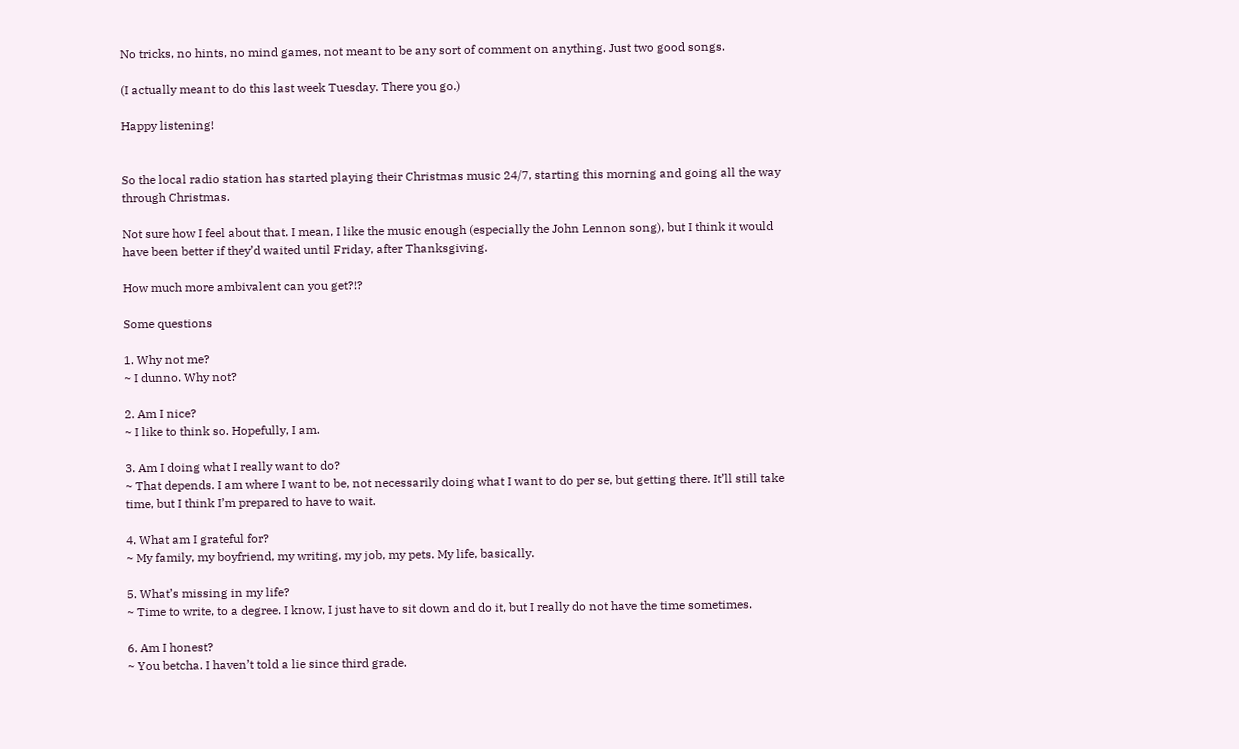No tricks, no hints, no mind games, not meant to be any sort of comment on anything. Just two good songs.

(I actually meant to do this last week Tuesday. There you go.)

Happy listening!


So the local radio station has started playing their Christmas music 24/7, starting this morning and going all the way through Christmas.

Not sure how I feel about that. I mean, I like the music enough (especially the John Lennon song), but I think it would have been better if they’d waited until Friday, after Thanksgiving.

How much more ambivalent can you get?!?

Some questions

1. Why not me?
~ I dunno. Why not?

2. Am I nice?
~ I like to think so. Hopefully, I am.

3. Am I doing what I really want to do?
~ That depends. I am where I want to be, not necessarily doing what I want to do per se, but getting there. It’ll still take time, but I think I’m prepared to have to wait.

4. What am I grateful for?
~ My family, my boyfriend, my writing, my job, my pets. My life, basically.

5. What’s missing in my life?
~ Time to write, to a degree. I know, I just have to sit down and do it, but I really do not have the time sometimes.

6. Am I honest?
~ You betcha. I haven’t told a lie since third grade.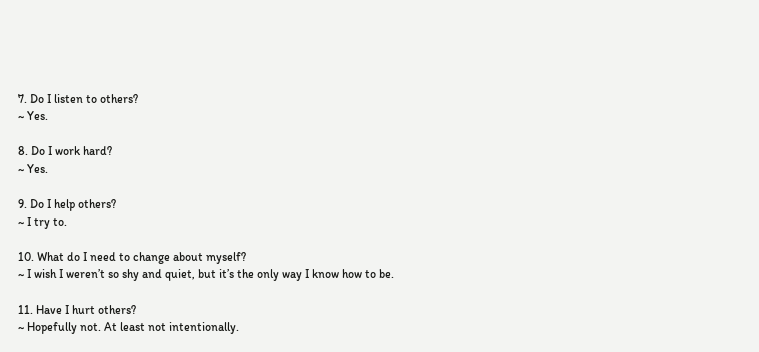7. Do I listen to others?
~ Yes.

8. Do I work hard?
~ Yes.

9. Do I help others?
~ I try to.

10. What do I need to change about myself?
~ I wish I weren’t so shy and quiet, but it’s the only way I know how to be.

11. Have I hurt others?
~ Hopefully not. At least not intentionally.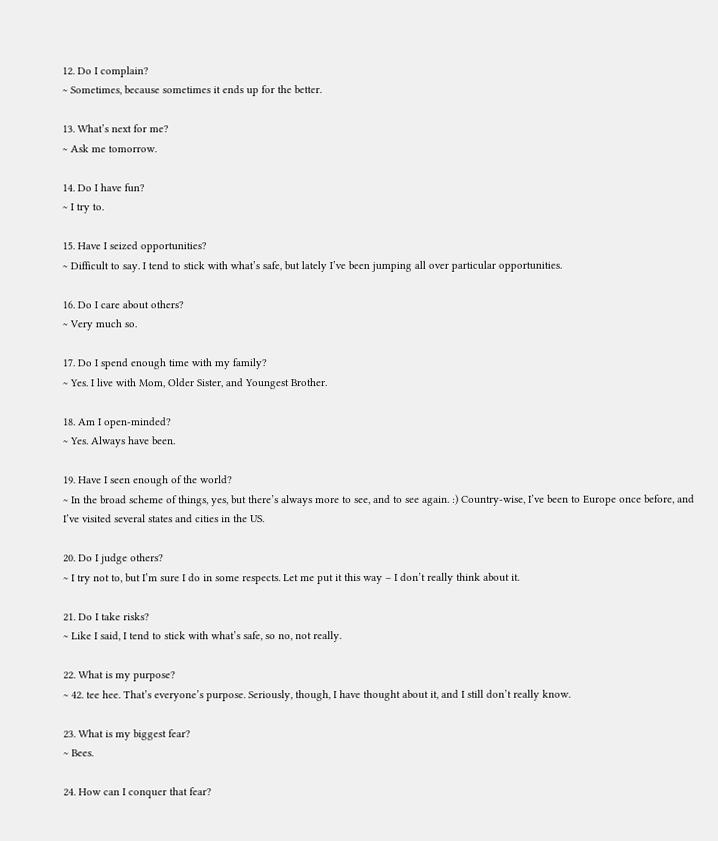12. Do I complain?
~ Sometimes, because sometimes it ends up for the better.

13. What’s next for me?
~ Ask me tomorrow.

14. Do I have fun?
~ I try to.

15. Have I seized opportunities?
~ Difficult to say. I tend to stick with what’s safe, but lately I’ve been jumping all over particular opportunities.

16. Do I care about others?
~ Very much so.

17. Do I spend enough time with my family?
~ Yes. I live with Mom, Older Sister, and Youngest Brother.

18. Am I open-minded?
~ Yes. Always have been.

19. Have I seen enough of the world?
~ In the broad scheme of things, yes, but there’s always more to see, and to see again. :) Country-wise, I’ve been to Europe once before, and I’ve visited several states and cities in the US.

20. Do I judge others?
~ I try not to, but I’m sure I do in some respects. Let me put it this way – I don’t really think about it.

21. Do I take risks?
~ Like I said, I tend to stick with what’s safe, so no, not really.

22. What is my purpose?
~ 42. tee hee. That’s everyone’s purpose. Seriously, though, I have thought about it, and I still don’t really know.

23. What is my biggest fear?
~ Bees.

24. How can I conquer that fear?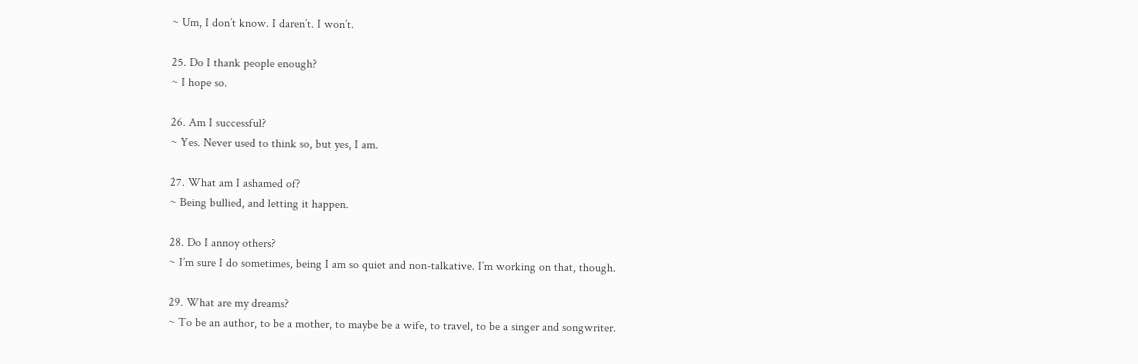~ Um, I don’t know. I daren’t. I won’t.

25. Do I thank people enough?
~ I hope so.

26. Am I successful?
~ Yes. Never used to think so, but yes, I am.

27. What am I ashamed of?
~ Being bullied, and letting it happen.

28. Do I annoy others?
~ I’m sure I do sometimes, being I am so quiet and non-talkative. I’m working on that, though.

29. What are my dreams?
~ To be an author, to be a mother, to maybe be a wife, to travel, to be a singer and songwriter.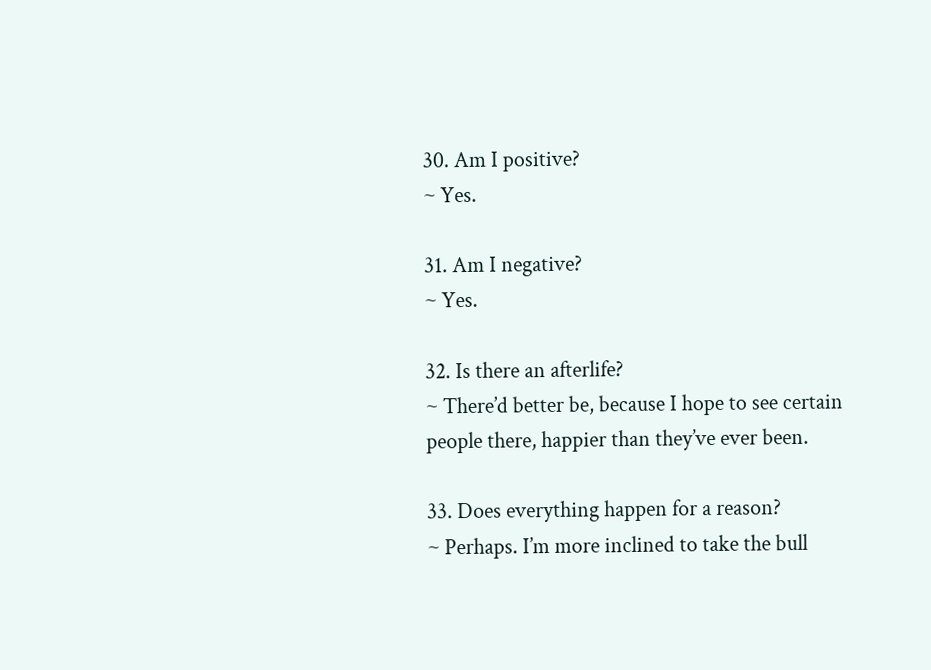30. Am I positive?
~ Yes.

31. Am I negative?
~ Yes.

32. Is there an afterlife?
~ There’d better be, because I hope to see certain people there, happier than they’ve ever been.

33. Does everything happen for a reason?
~ Perhaps. I’m more inclined to take the bull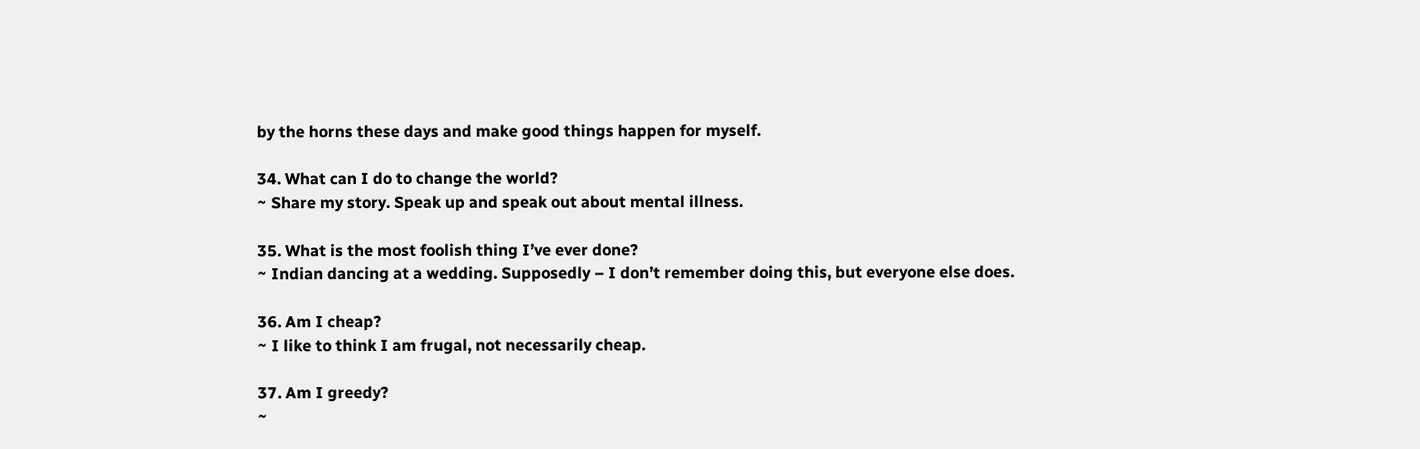by the horns these days and make good things happen for myself.

34. What can I do to change the world?
~ Share my story. Speak up and speak out about mental illness.

35. What is the most foolish thing I’ve ever done?
~ Indian dancing at a wedding. Supposedly – I don’t remember doing this, but everyone else does.

36. Am I cheap?
~ I like to think I am frugal, not necessarily cheap.

37. Am I greedy?
~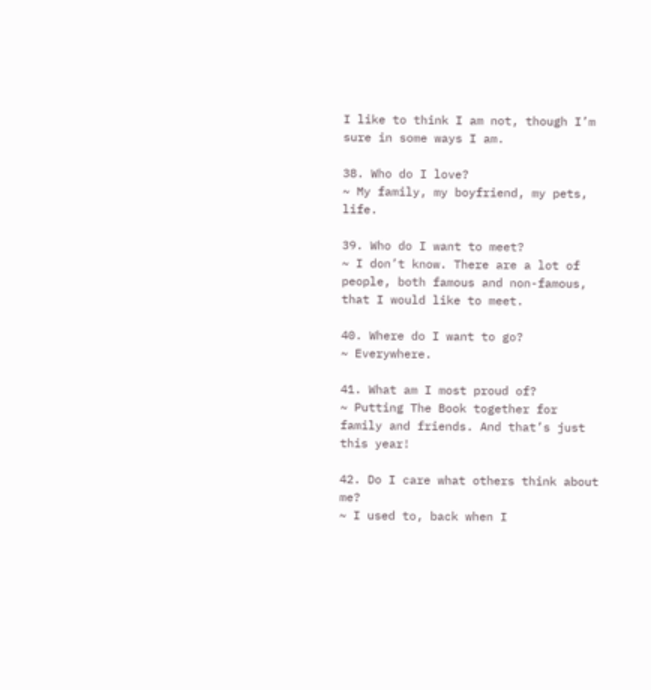I like to think I am not, though I’m sure in some ways I am.

38. Who do I love?
~ My family, my boyfriend, my pets, life.

39. Who do I want to meet?
~ I don’t know. There are a lot of people, both famous and non-famous, that I would like to meet.

40. Where do I want to go?
~ Everywhere.

41. What am I most proud of?
~ Putting The Book together for family and friends. And that’s just this year!

42. Do I care what others think about me?
~ I used to, back when I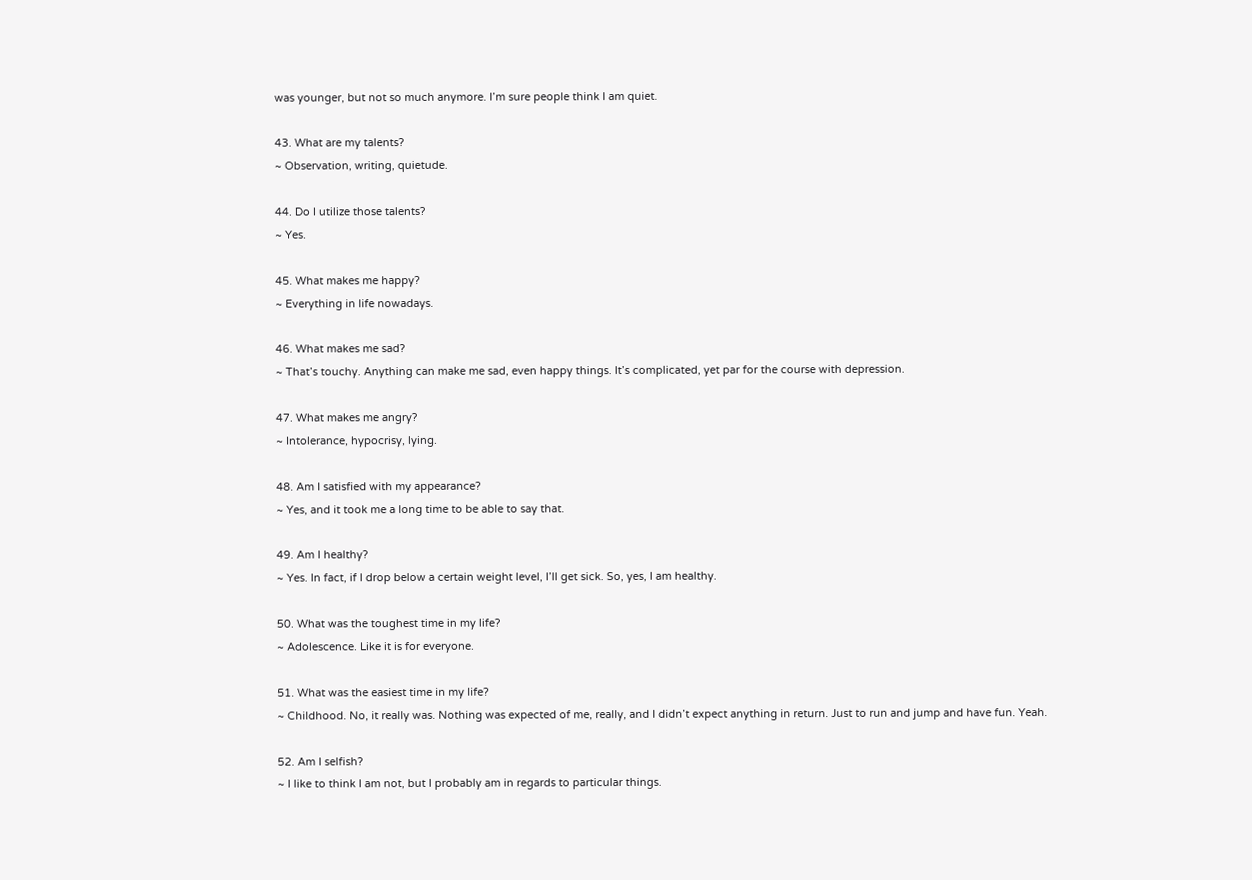was younger, but not so much anymore. I’m sure people think I am quiet.

43. What are my talents?
~ Observation, writing, quietude.

44. Do I utilize those talents?
~ Yes.

45. What makes me happy?
~ Everything in life nowadays.

46. What makes me sad?
~ That’s touchy. Anything can make me sad, even happy things. It’s complicated, yet par for the course with depression.

47. What makes me angry?
~ Intolerance, hypocrisy, lying.

48. Am I satisfied with my appearance?
~ Yes, and it took me a long time to be able to say that.

49. Am I healthy?
~ Yes. In fact, if I drop below a certain weight level, I’ll get sick. So, yes, I am healthy.

50. What was the toughest time in my life?
~ Adolescence. Like it is for everyone.

51. What was the easiest time in my life?
~ Childhood. No, it really was. Nothing was expected of me, really, and I didn’t expect anything in return. Just to run and jump and have fun. Yeah.

52. Am I selfish?
~ I like to think I am not, but I probably am in regards to particular things.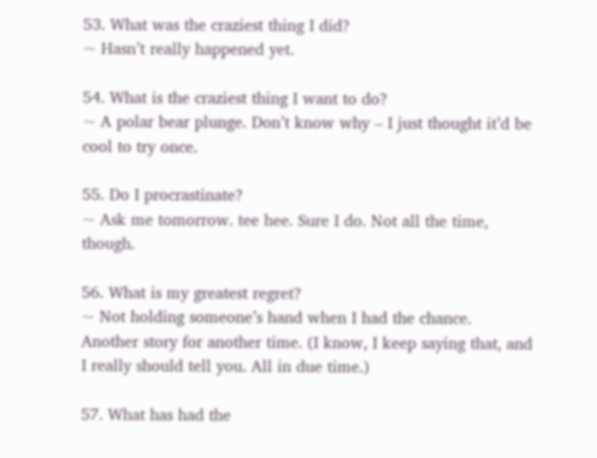53. What was the craziest thing I did?
~ Hasn’t really happened yet.

54. What is the craziest thing I want to do?
~ A polar bear plunge. Don’t know why – I just thought it’d be cool to try once.

55. Do I procrastinate?
~ Ask me tomorrow. tee hee. Sure I do. Not all the time, though.

56. What is my greatest regret?
~ Not holding someone’s hand when I had the chance. Another story for another time. (I know, I keep saying that, and I really should tell you. All in due time.)

57. What has had the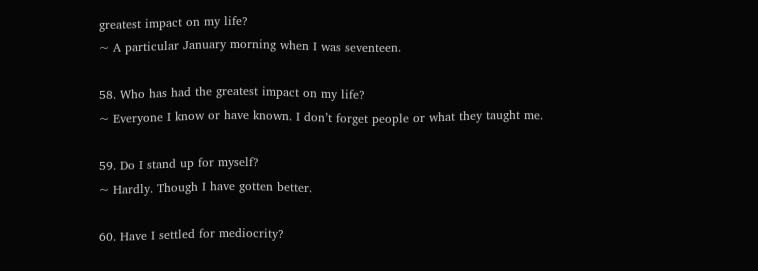greatest impact on my life?
~ A particular January morning when I was seventeen.

58. Who has had the greatest impact on my life?
~ Everyone I know or have known. I don’t forget people or what they taught me.

59. Do I stand up for myself?
~ Hardly. Though I have gotten better.

60. Have I settled for mediocrity?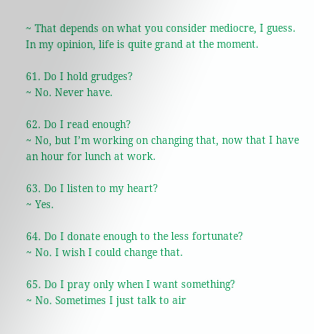~ That depends on what you consider mediocre, I guess. In my opinion, life is quite grand at the moment.

61. Do I hold grudges?
~ No. Never have.

62. Do I read enough?
~ No, but I’m working on changing that, now that I have an hour for lunch at work.

63. Do I listen to my heart?
~ Yes.

64. Do I donate enough to the less fortunate?
~ No. I wish I could change that.

65. Do I pray only when I want something?
~ No. Sometimes I just talk to air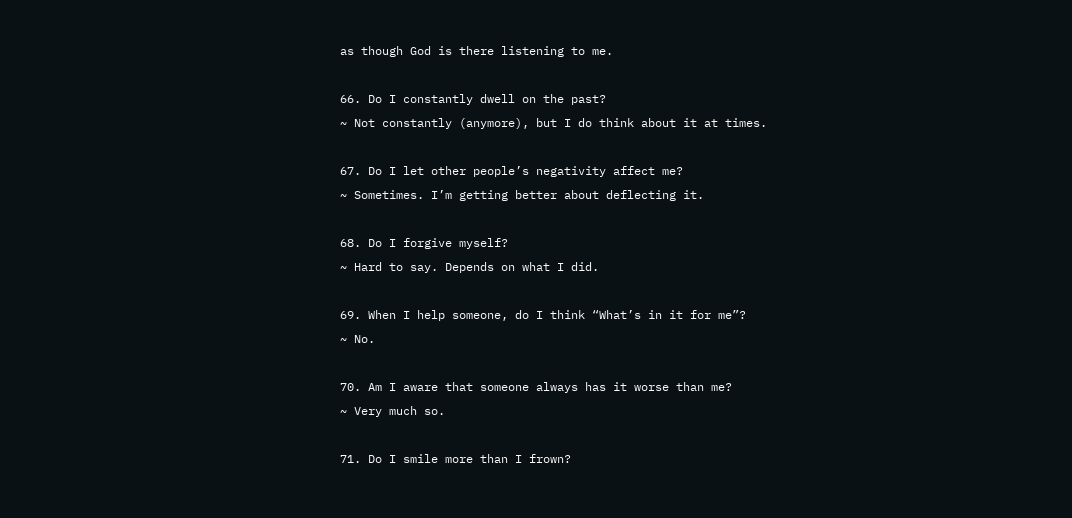as though God is there listening to me.

66. Do I constantly dwell on the past?
~ Not constantly (anymore), but I do think about it at times.

67. Do I let other people’s negativity affect me?
~ Sometimes. I’m getting better about deflecting it.

68. Do I forgive myself?
~ Hard to say. Depends on what I did.

69. When I help someone, do I think “What’s in it for me”?
~ No.

70. Am I aware that someone always has it worse than me?
~ Very much so.

71. Do I smile more than I frown?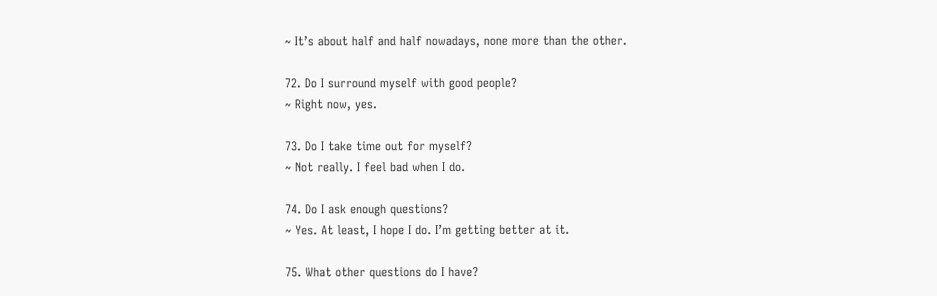~ It’s about half and half nowadays, none more than the other.

72. Do I surround myself with good people?
~ Right now, yes.

73. Do I take time out for myself?
~ Not really. I feel bad when I do.

74. Do I ask enough questions?
~ Yes. At least, I hope I do. I’m getting better at it.

75. What other questions do I have?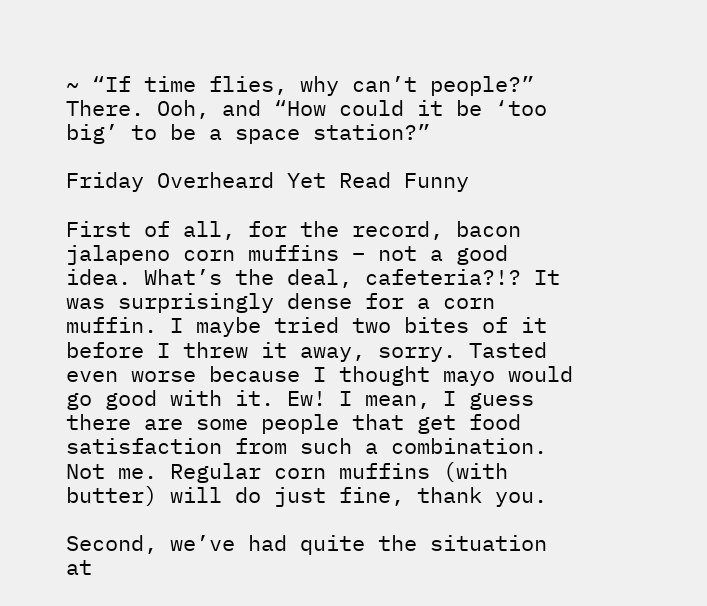~ “If time flies, why can’t people?” There. Ooh, and “How could it be ‘too big’ to be a space station?”

Friday Overheard Yet Read Funny

First of all, for the record, bacon jalapeno corn muffins – not a good idea. What’s the deal, cafeteria?!? It was surprisingly dense for a corn muffin. I maybe tried two bites of it before I threw it away, sorry. Tasted even worse because I thought mayo would go good with it. Ew! I mean, I guess there are some people that get food satisfaction from such a combination. Not me. Regular corn muffins (with butter) will do just fine, thank you.

Second, we’ve had quite the situation at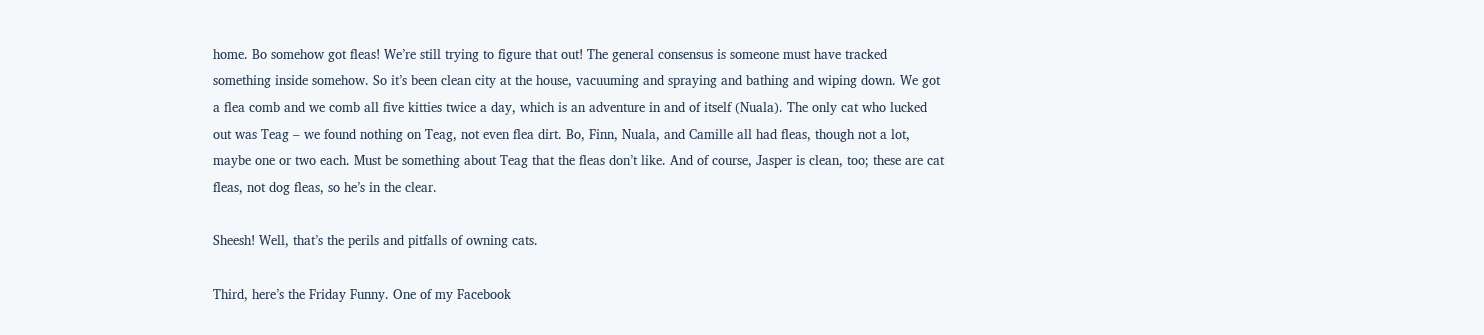home. Bo somehow got fleas! We’re still trying to figure that out! The general consensus is someone must have tracked something inside somehow. So it’s been clean city at the house, vacuuming and spraying and bathing and wiping down. We got a flea comb and we comb all five kitties twice a day, which is an adventure in and of itself (Nuala). The only cat who lucked out was Teag – we found nothing on Teag, not even flea dirt. Bo, Finn, Nuala, and Camille all had fleas, though not a lot, maybe one or two each. Must be something about Teag that the fleas don’t like. And of course, Jasper is clean, too; these are cat fleas, not dog fleas, so he’s in the clear.

Sheesh! Well, that’s the perils and pitfalls of owning cats.

Third, here’s the Friday Funny. One of my Facebook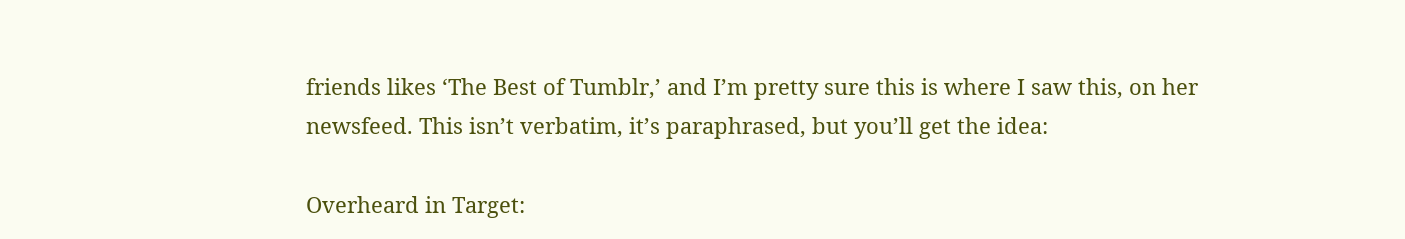friends likes ‘The Best of Tumblr,’ and I’m pretty sure this is where I saw this, on her newsfeed. This isn’t verbatim, it’s paraphrased, but you’ll get the idea:

Overheard in Target: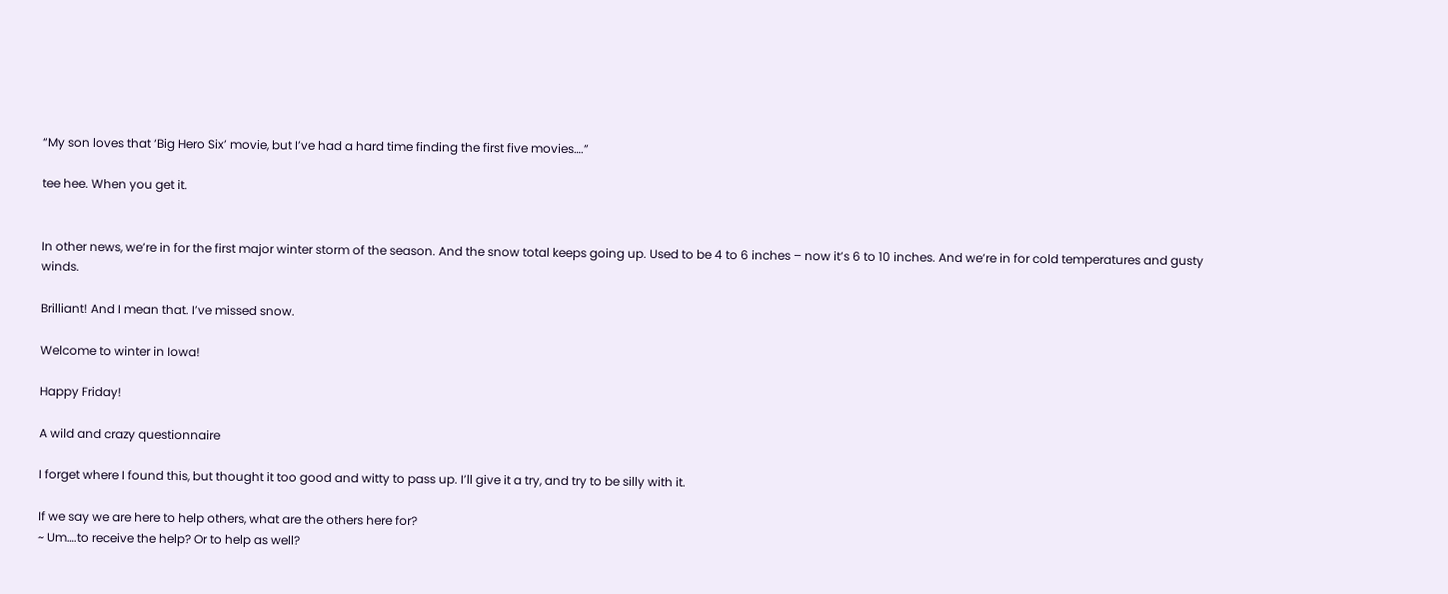“My son loves that ‘Big Hero Six’ movie, but I’ve had a hard time finding the first five movies….”

tee hee. When you get it.


In other news, we’re in for the first major winter storm of the season. And the snow total keeps going up. Used to be 4 to 6 inches – now it’s 6 to 10 inches. And we’re in for cold temperatures and gusty winds.

Brilliant! And I mean that. I’ve missed snow.

Welcome to winter in Iowa!

Happy Friday!

A wild and crazy questionnaire

I forget where I found this, but thought it too good and witty to pass up. I’ll give it a try, and try to be silly with it.

If we say we are here to help others, what are the others here for?
~ Um….to receive the help? Or to help as well?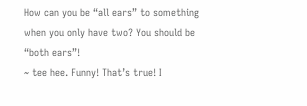How can you be “all ears” to something when you only have two? You should be “both ears”!
~ tee hee. Funny! That’s true! I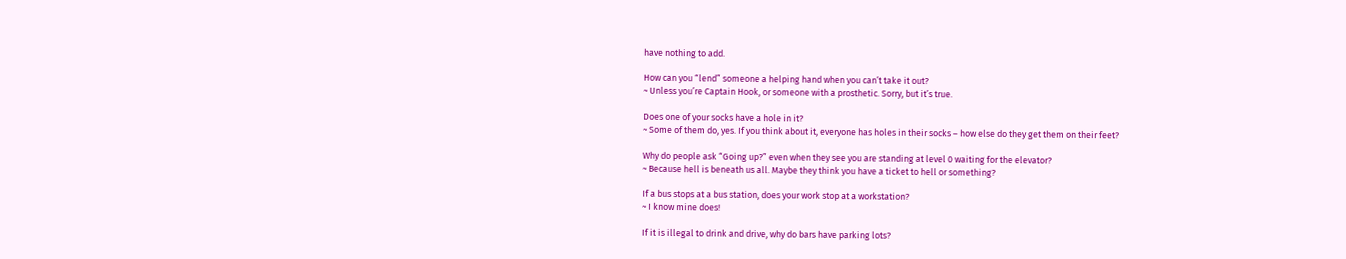have nothing to add.

How can you “lend” someone a helping hand when you can’t take it out?
~ Unless you’re Captain Hook, or someone with a prosthetic. Sorry, but it’s true.

Does one of your socks have a hole in it?
~ Some of them do, yes. If you think about it, everyone has holes in their socks – how else do they get them on their feet?

Why do people ask “Going up?” even when they see you are standing at level 0 waiting for the elevator?
~ Because hell is beneath us all. Maybe they think you have a ticket to hell or something?

If a bus stops at a bus station, does your work stop at a workstation?
~ I know mine does!

If it is illegal to drink and drive, why do bars have parking lots?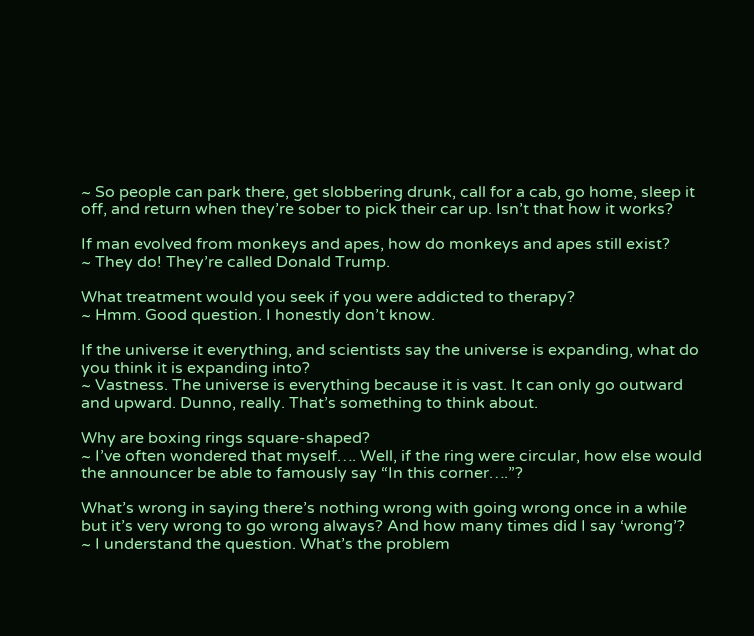~ So people can park there, get slobbering drunk, call for a cab, go home, sleep it off, and return when they’re sober to pick their car up. Isn’t that how it works?

If man evolved from monkeys and apes, how do monkeys and apes still exist?
~ They do! They’re called Donald Trump.

What treatment would you seek if you were addicted to therapy?
~ Hmm. Good question. I honestly don’t know.

If the universe it everything, and scientists say the universe is expanding, what do you think it is expanding into?
~ Vastness. The universe is everything because it is vast. It can only go outward and upward. Dunno, really. That’s something to think about.

Why are boxing rings square-shaped?
~ I’ve often wondered that myself…. Well, if the ring were circular, how else would the announcer be able to famously say “In this corner….”?

What’s wrong in saying there’s nothing wrong with going wrong once in a while but it’s very wrong to go wrong always? And how many times did I say ‘wrong’?
~ I understand the question. What’s the problem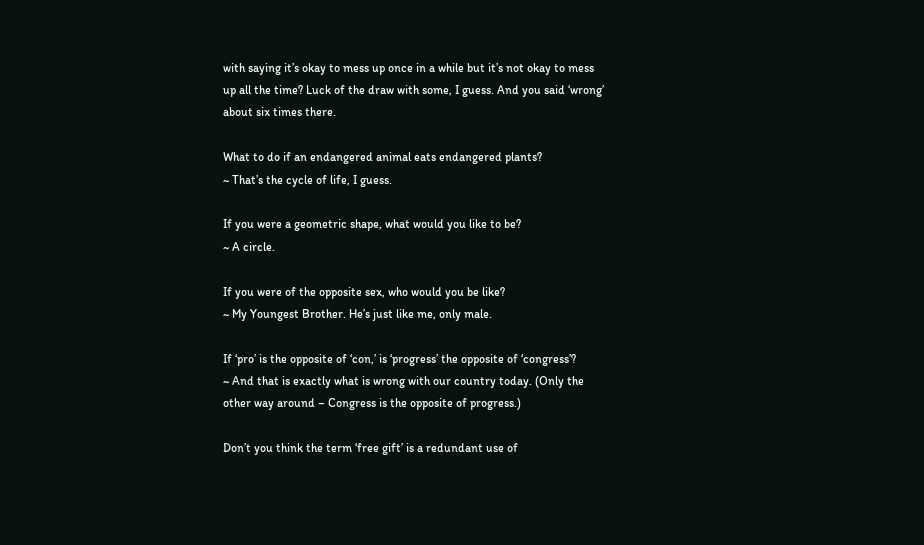with saying it’s okay to mess up once in a while but it’s not okay to mess up all the time? Luck of the draw with some, I guess. And you said ‘wrong’ about six times there.

What to do if an endangered animal eats endangered plants?
~ That’s the cycle of life, I guess.

If you were a geometric shape, what would you like to be?
~ A circle.

If you were of the opposite sex, who would you be like?
~ My Youngest Brother. He’s just like me, only male.

If ‘pro’ is the opposite of ‘con,’ is ‘progress’ the opposite of ‘congress’?
~ And that is exactly what is wrong with our country today. (Only the other way around – Congress is the opposite of progress.)

Don’t you think the term ‘free gift’ is a redundant use of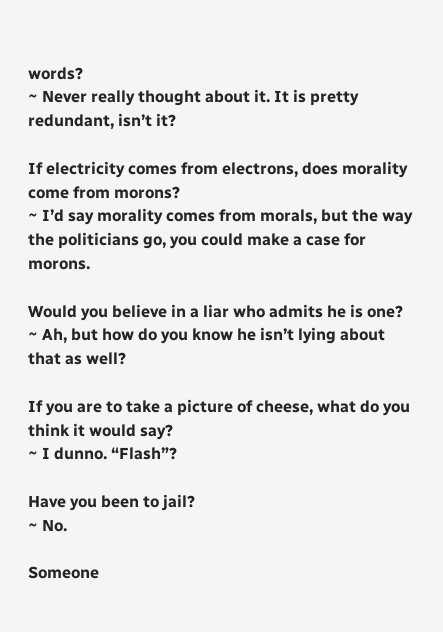words?
~ Never really thought about it. It is pretty redundant, isn’t it?

If electricity comes from electrons, does morality come from morons?
~ I’d say morality comes from morals, but the way the politicians go, you could make a case for morons.

Would you believe in a liar who admits he is one?
~ Ah, but how do you know he isn’t lying about that as well?

If you are to take a picture of cheese, what do you think it would say?
~ I dunno. “Flash”?

Have you been to jail?
~ No.

Someone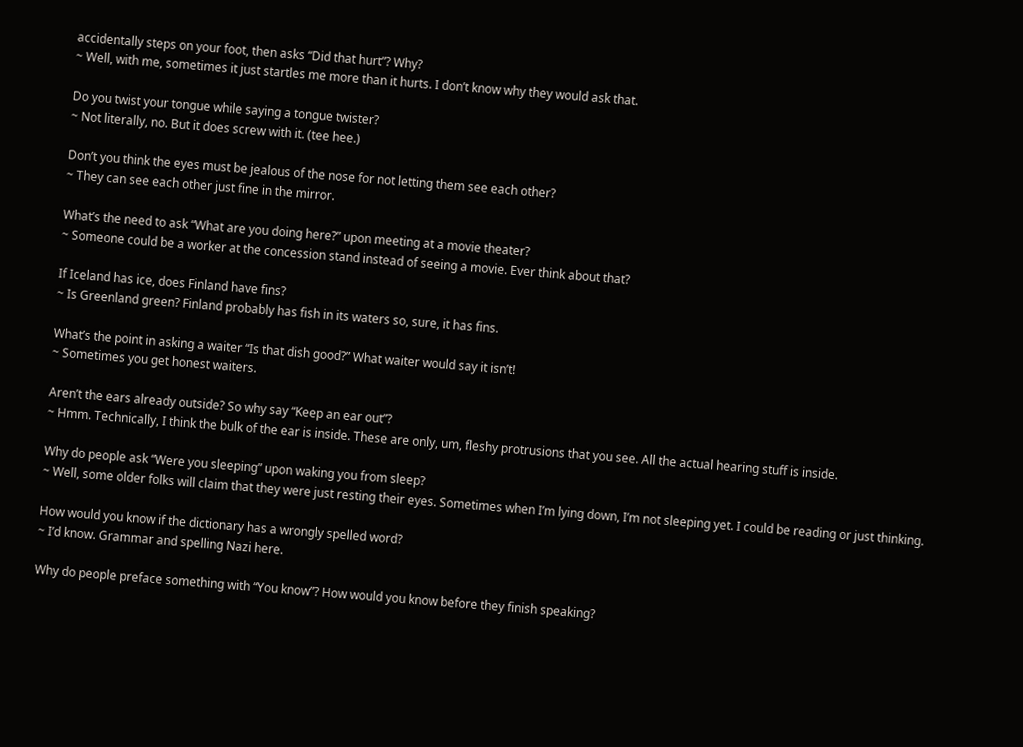accidentally steps on your foot, then asks “Did that hurt”? Why?
~ Well, with me, sometimes it just startles me more than it hurts. I don’t know why they would ask that.

Do you twist your tongue while saying a tongue twister?
~ Not literally, no. But it does screw with it. (tee hee.)

Don’t you think the eyes must be jealous of the nose for not letting them see each other?
~ They can see each other just fine in the mirror.

What’s the need to ask “What are you doing here?” upon meeting at a movie theater?
~ Someone could be a worker at the concession stand instead of seeing a movie. Ever think about that?

If Iceland has ice, does Finland have fins?
~ Is Greenland green? Finland probably has fish in its waters so, sure, it has fins.

What’s the point in asking a waiter “Is that dish good?” What waiter would say it isn’t!
~ Sometimes you get honest waiters.

Aren’t the ears already outside? So why say “Keep an ear out”?
~ Hmm. Technically, I think the bulk of the ear is inside. These are only, um, fleshy protrusions that you see. All the actual hearing stuff is inside.

Why do people ask “Were you sleeping” upon waking you from sleep?
~ Well, some older folks will claim that they were just resting their eyes. Sometimes when I’m lying down, I’m not sleeping yet. I could be reading or just thinking.

How would you know if the dictionary has a wrongly spelled word?
~ I’d know. Grammar and spelling Nazi here.

Why do people preface something with “You know”? How would you know before they finish speaking?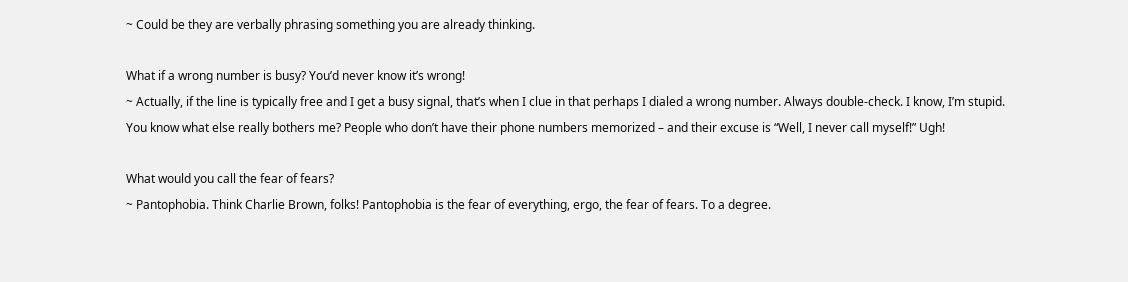~ Could be they are verbally phrasing something you are already thinking.

What if a wrong number is busy? You’d never know it’s wrong!
~ Actually, if the line is typically free and I get a busy signal, that’s when I clue in that perhaps I dialed a wrong number. Always double-check. I know, I’m stupid. You know what else really bothers me? People who don’t have their phone numbers memorized – and their excuse is “Well, I never call myself!” Ugh!

What would you call the fear of fears?
~ Pantophobia. Think Charlie Brown, folks! Pantophobia is the fear of everything, ergo, the fear of fears. To a degree.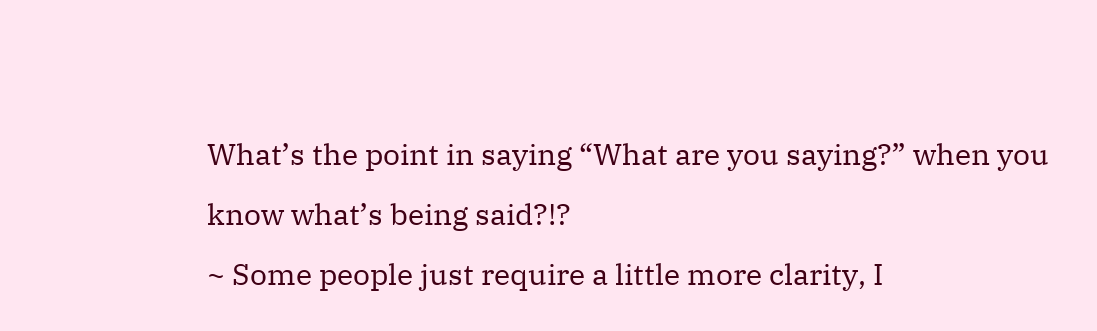What’s the point in saying “What are you saying?” when you know what’s being said?!?
~ Some people just require a little more clarity, I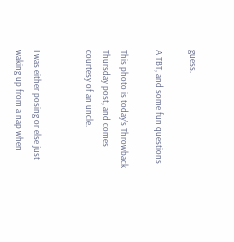guess.

A TBT, and some fun questions

This photo is today’s Throwback Thursday post, and comes courtesy of an uncle.


I was either posing or else just waking up from a nap when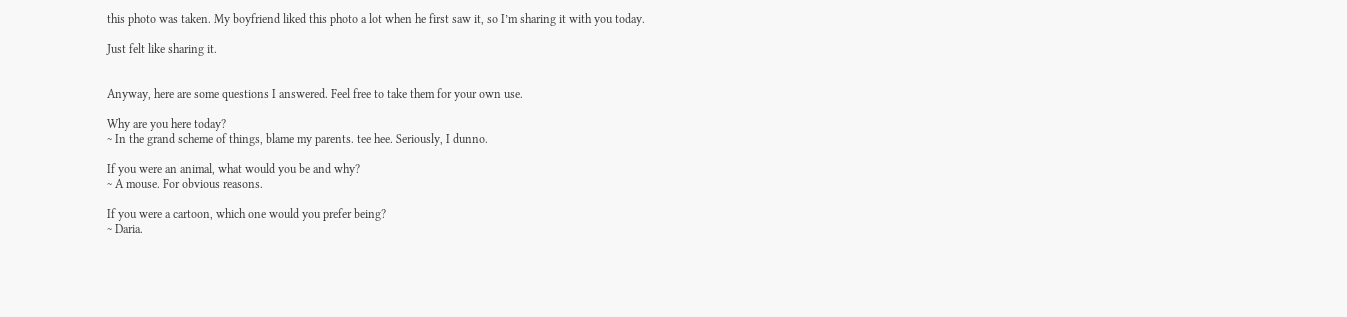this photo was taken. My boyfriend liked this photo a lot when he first saw it, so I’m sharing it with you today.

Just felt like sharing it.


Anyway, here are some questions I answered. Feel free to take them for your own use.

Why are you here today?
~ In the grand scheme of things, blame my parents. tee hee. Seriously, I dunno.

If you were an animal, what would you be and why?
~ A mouse. For obvious reasons.

If you were a cartoon, which one would you prefer being?
~ Daria.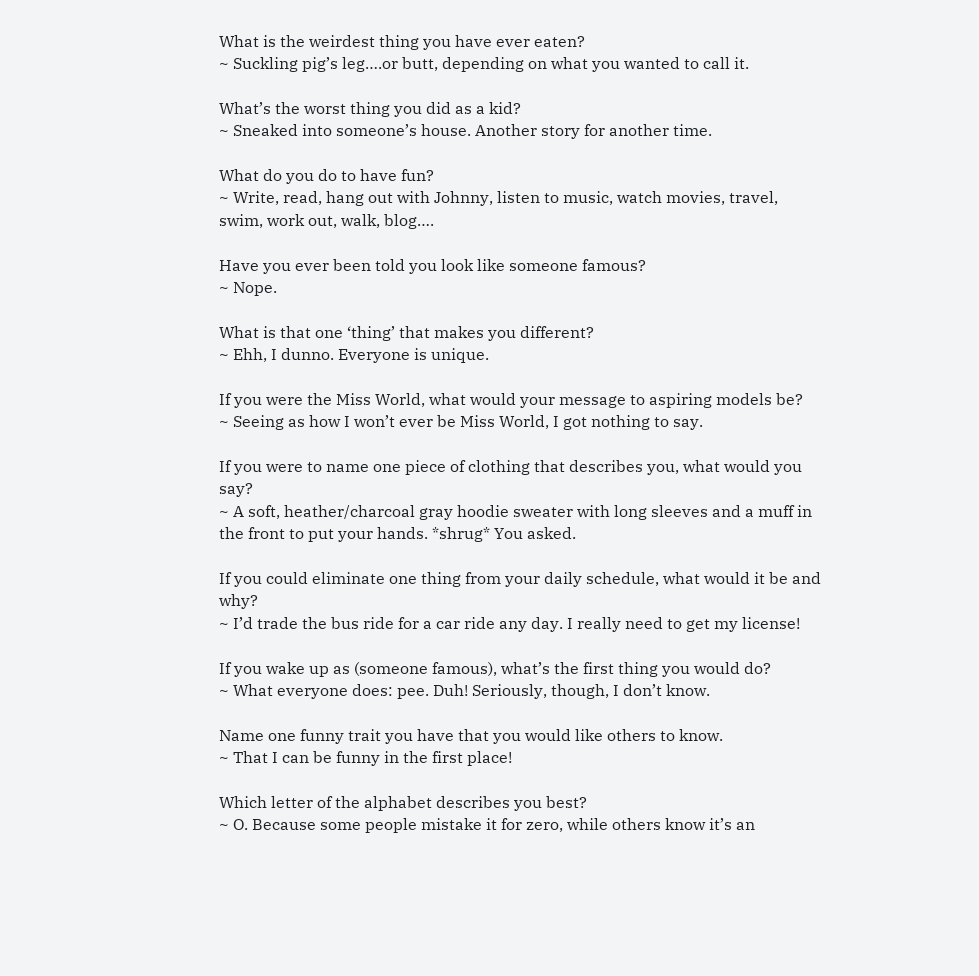What is the weirdest thing you have ever eaten?
~ Suckling pig’s leg….or butt, depending on what you wanted to call it.

What’s the worst thing you did as a kid?
~ Sneaked into someone’s house. Another story for another time.

What do you do to have fun?
~ Write, read, hang out with Johnny, listen to music, watch movies, travel, swim, work out, walk, blog….

Have you ever been told you look like someone famous?
~ Nope.

What is that one ‘thing’ that makes you different?
~ Ehh, I dunno. Everyone is unique.

If you were the Miss World, what would your message to aspiring models be?
~ Seeing as how I won’t ever be Miss World, I got nothing to say.

If you were to name one piece of clothing that describes you, what would you say?
~ A soft, heather/charcoal gray hoodie sweater with long sleeves and a muff in the front to put your hands. *shrug* You asked.

If you could eliminate one thing from your daily schedule, what would it be and why?
~ I’d trade the bus ride for a car ride any day. I really need to get my license!

If you wake up as (someone famous), what’s the first thing you would do?
~ What everyone does: pee. Duh! Seriously, though, I don’t know.

Name one funny trait you have that you would like others to know.
~ That I can be funny in the first place!

Which letter of the alphabet describes you best?
~ O. Because some people mistake it for zero, while others know it’s an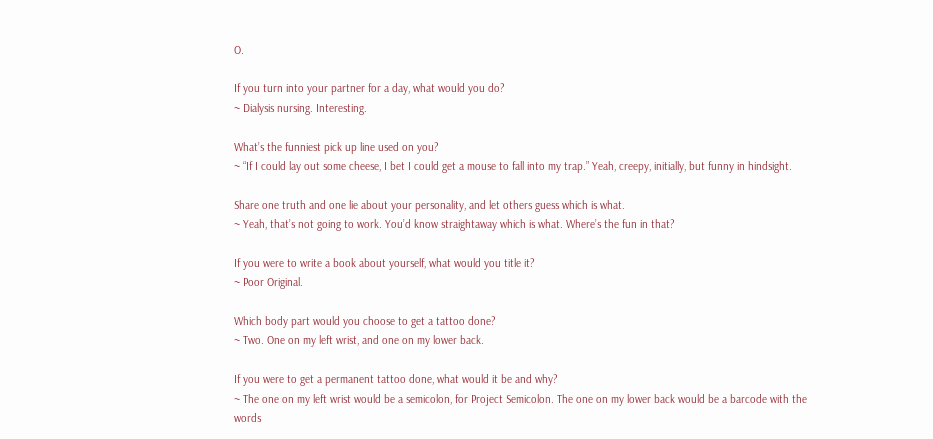O.

If you turn into your partner for a day, what would you do?
~ Dialysis nursing. Interesting.

What’s the funniest pick up line used on you?
~ “If I could lay out some cheese, I bet I could get a mouse to fall into my trap.” Yeah, creepy, initially, but funny in hindsight.

Share one truth and one lie about your personality, and let others guess which is what.
~ Yeah, that’s not going to work. You’d know straightaway which is what. Where’s the fun in that?

If you were to write a book about yourself, what would you title it?
~ Poor Original.

Which body part would you choose to get a tattoo done?
~ Two. One on my left wrist, and one on my lower back.

If you were to get a permanent tattoo done, what would it be and why?
~ The one on my left wrist would be a semicolon, for Project Semicolon. The one on my lower back would be a barcode with the words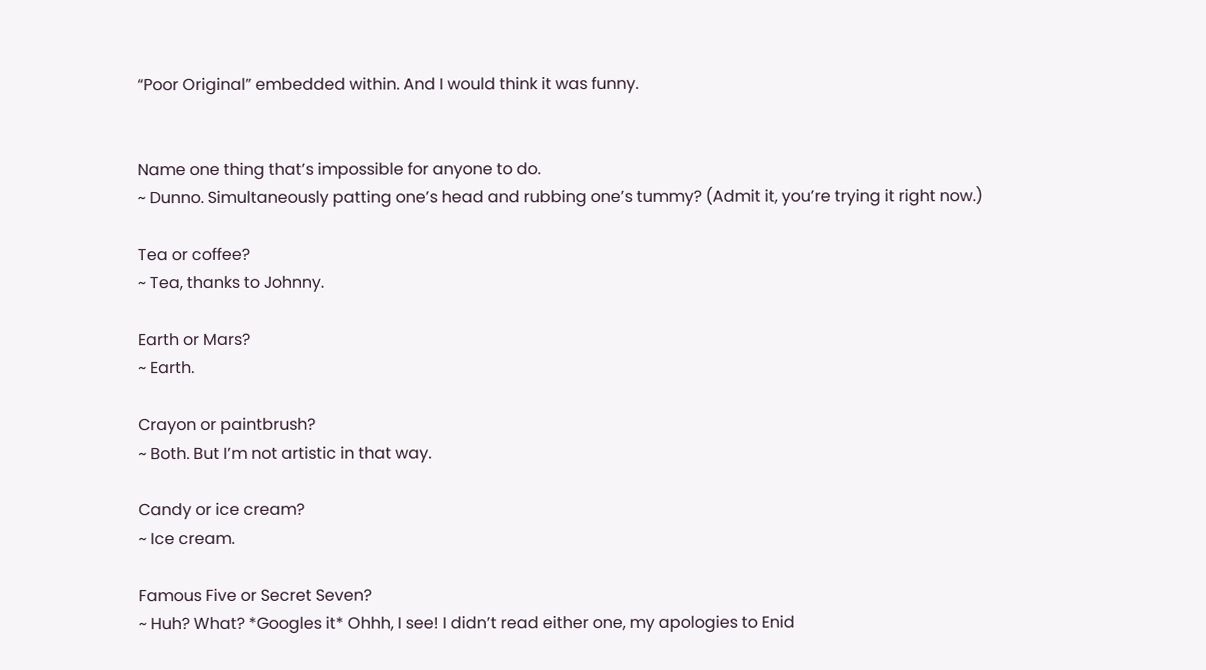“Poor Original” embedded within. And I would think it was funny.


Name one thing that’s impossible for anyone to do.
~ Dunno. Simultaneously patting one’s head and rubbing one’s tummy? (Admit it, you’re trying it right now.)

Tea or coffee?
~ Tea, thanks to Johnny.

Earth or Mars?
~ Earth.

Crayon or paintbrush?
~ Both. But I’m not artistic in that way.

Candy or ice cream?
~ Ice cream.

Famous Five or Secret Seven?
~ Huh? What? *Googles it* Ohhh, I see! I didn’t read either one, my apologies to Enid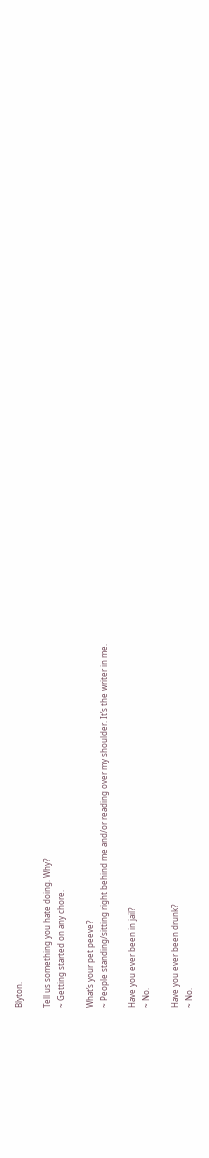Blyton.

Tell us something you hate doing. Why?
~ Getting started on any chore.

What’s your pet peeve?
~ People standing/sitting right behind me and/or reading over my shoulder. It’s the writer in me.

Have you ever been in jail?
~ No.

Have you ever been drunk?
~ No.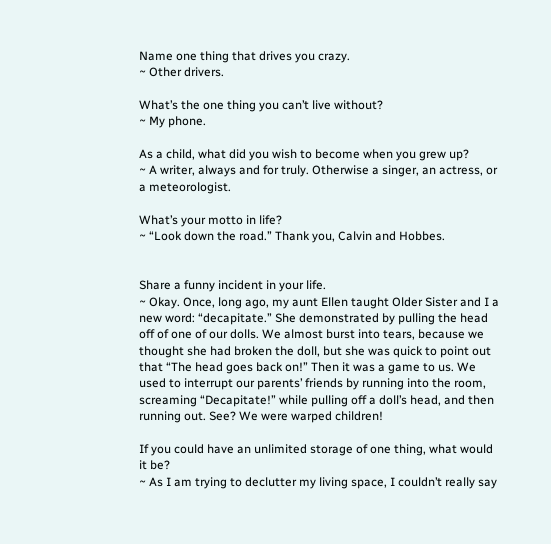Name one thing that drives you crazy.
~ Other drivers.

What’s the one thing you can’t live without?
~ My phone.

As a child, what did you wish to become when you grew up?
~ A writer, always and for truly. Otherwise a singer, an actress, or a meteorologist.

What’s your motto in life?
~ “Look down the road.” Thank you, Calvin and Hobbes.


Share a funny incident in your life.
~ Okay. Once, long ago, my aunt Ellen taught Older Sister and I a new word: “decapitate.” She demonstrated by pulling the head off of one of our dolls. We almost burst into tears, because we thought she had broken the doll, but she was quick to point out that “The head goes back on!” Then it was a game to us. We used to interrupt our parents’ friends by running into the room, screaming “Decapitate!” while pulling off a doll’s head, and then running out. See? We were warped children!

If you could have an unlimited storage of one thing, what would it be?
~ As I am trying to declutter my living space, I couldn’t really say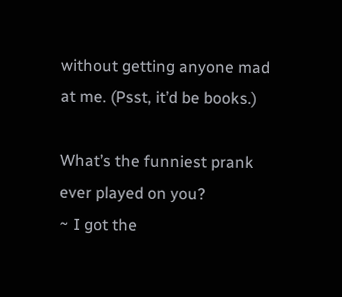without getting anyone mad at me. (Psst, it’d be books.)

What’s the funniest prank ever played on you?
~ I got the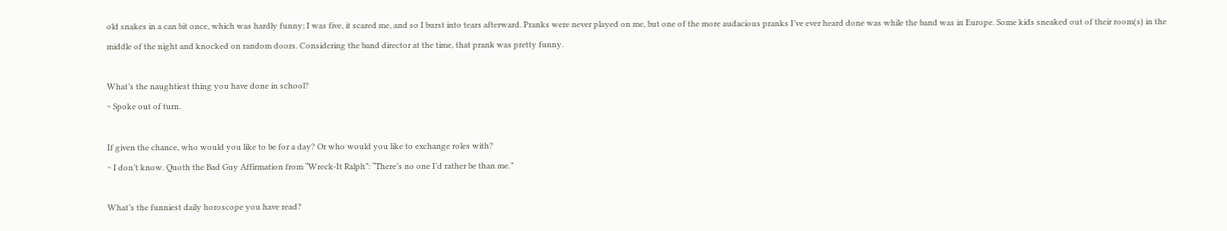old snakes in a can bit once, which was hardly funny; I was five, it scared me, and so I burst into tears afterward. Pranks were never played on me, but one of the more audacious pranks I’ve ever heard done was while the band was in Europe. Some kids sneaked out of their room(s) in the middle of the night and knocked on random doors. Considering the band director at the time, that prank was pretty funny.

What’s the naughtiest thing you have done in school?
~ Spoke out of turn.

If given the chance, who would you like to be for a day? Or who would you like to exchange roles with?
~ I don’t know. Quoth the Bad Guy Affirmation from “Wreck-It Ralph”: “There’s no one I’d rather be than me.”

What’s the funniest daily horoscope you have read?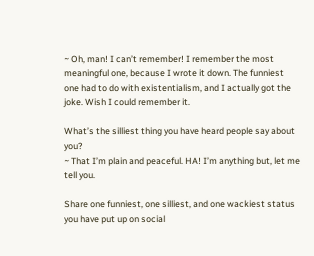~ Oh, man! I can’t remember! I remember the most meaningful one, because I wrote it down. The funniest one had to do with existentialism, and I actually got the joke. Wish I could remember it.

What’s the silliest thing you have heard people say about you?
~ That I’m plain and peaceful. HA! I’m anything but, let me tell you.

Share one funniest, one silliest, and one wackiest status you have put up on social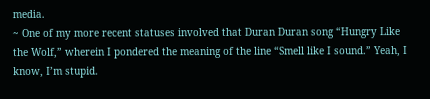media.
~ One of my more recent statuses involved that Duran Duran song “Hungry Like the Wolf,” wherein I pondered the meaning of the line “Smell like I sound.” Yeah, I know, I’m stupid.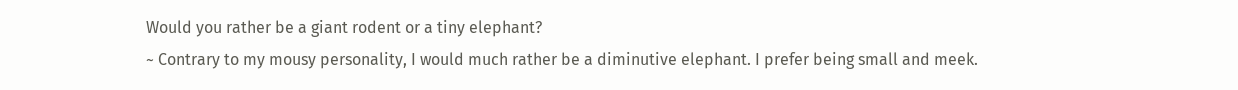Would you rather be a giant rodent or a tiny elephant?
~ Contrary to my mousy personality, I would much rather be a diminutive elephant. I prefer being small and meek.